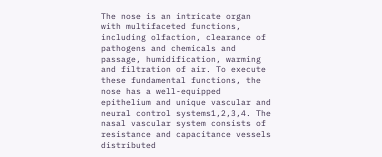The nose is an intricate organ with multifaceted functions, including olfaction, clearance of pathogens and chemicals and passage, humidification, warming and filtration of air. To execute these fundamental functions, the nose has a well-equipped epithelium and unique vascular and neural control systems1,2,3,4. The nasal vascular system consists of resistance and capacitance vessels distributed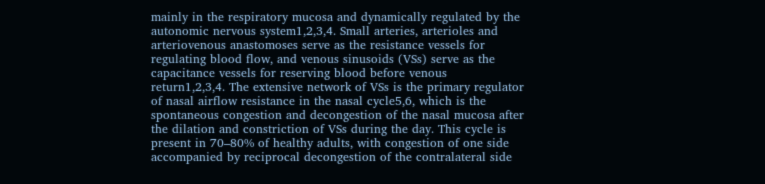mainly in the respiratory mucosa and dynamically regulated by the autonomic nervous system1,2,3,4. Small arteries, arterioles and arteriovenous anastomoses serve as the resistance vessels for regulating blood flow, and venous sinusoids (VSs) serve as the capacitance vessels for reserving blood before venous return1,2,3,4. The extensive network of VSs is the primary regulator of nasal airflow resistance in the nasal cycle5,6, which is the spontaneous congestion and decongestion of the nasal mucosa after the dilation and constriction of VSs during the day. This cycle is present in 70–80% of healthy adults, with congestion of one side accompanied by reciprocal decongestion of the contralateral side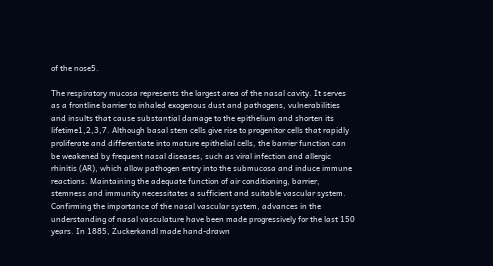of the nose5.

The respiratory mucosa represents the largest area of the nasal cavity. It serves as a frontline barrier to inhaled exogenous dust and pathogens, vulnerabilities and insults that cause substantial damage to the epithelium and shorten its lifetime1,2,3,7. Although basal stem cells give rise to progenitor cells that rapidly proliferate and differentiate into mature epithelial cells, the barrier function can be weakened by frequent nasal diseases, such as viral infection and allergic rhinitis (AR), which allow pathogen entry into the submucosa and induce immune reactions. Maintaining the adequate function of air conditioning, barrier, stemness and immunity necessitates a sufficient and suitable vascular system. Confirming the importance of the nasal vascular system, advances in the understanding of nasal vasculature have been made progressively for the last 150 years. In 1885, Zuckerkandl made hand-drawn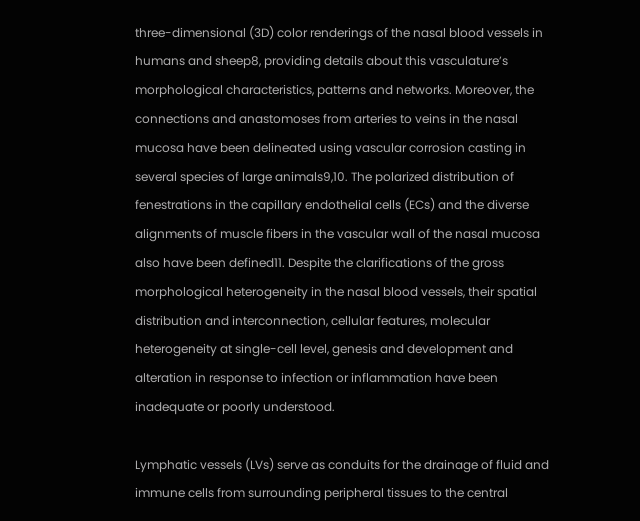three-dimensional (3D) color renderings of the nasal blood vessels in humans and sheep8, providing details about this vasculature’s morphological characteristics, patterns and networks. Moreover, the connections and anastomoses from arteries to veins in the nasal mucosa have been delineated using vascular corrosion casting in several species of large animals9,10. The polarized distribution of fenestrations in the capillary endothelial cells (ECs) and the diverse alignments of muscle fibers in the vascular wall of the nasal mucosa also have been defined11. Despite the clarifications of the gross morphological heterogeneity in the nasal blood vessels, their spatial distribution and interconnection, cellular features, molecular heterogeneity at single-cell level, genesis and development and alteration in response to infection or inflammation have been inadequate or poorly understood.

Lymphatic vessels (LVs) serve as conduits for the drainage of fluid and immune cells from surrounding peripheral tissues to the central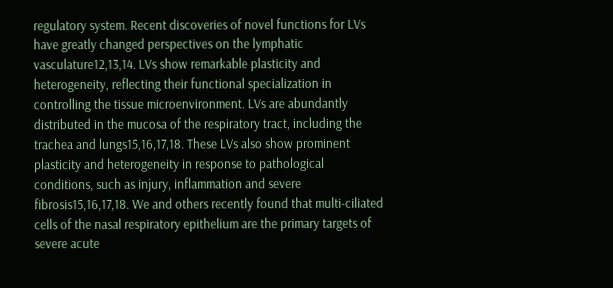regulatory system. Recent discoveries of novel functions for LVs have greatly changed perspectives on the lymphatic vasculature12,13,14. LVs show remarkable plasticity and heterogeneity, reflecting their functional specialization in controlling the tissue microenvironment. LVs are abundantly distributed in the mucosa of the respiratory tract, including the trachea and lungs15,16,17,18. These LVs also show prominent plasticity and heterogeneity in response to pathological conditions, such as injury, inflammation and severe fibrosis15,16,17,18. We and others recently found that multi-ciliated cells of the nasal respiratory epithelium are the primary targets of severe acute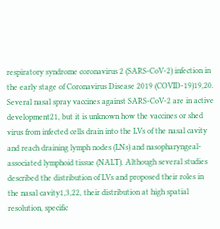respiratory syndrome coronavirus 2 (SARS-CoV-2) infection in the early stage of Coronavirus Disease 2019 (COVID-19)19,20. Several nasal spray vaccines against SARS-CoV-2 are in active development21, but it is unknown how the vaccines or shed virus from infected cells drain into the LVs of the nasal cavity and reach draining lymph nodes (LNs) and nasopharyngeal-associated lymphoid tissue (NALT). Although several studies described the distribution of LVs and proposed their roles in the nasal cavity1,3,22, their distribution at high spatial resolution, specific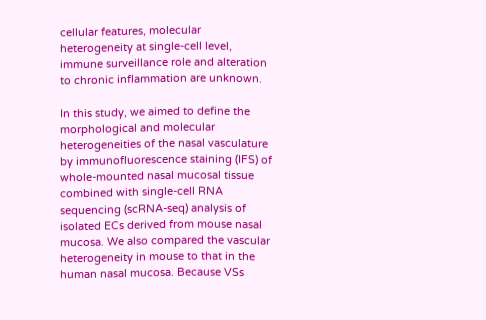cellular features, molecular heterogeneity at single-cell level, immune surveillance role and alteration to chronic inflammation are unknown.

In this study, we aimed to define the morphological and molecular heterogeneities of the nasal vasculature by immunofluorescence staining (IFS) of whole-mounted nasal mucosal tissue combined with single-cell RNA sequencing (scRNA-seq) analysis of isolated ECs derived from mouse nasal mucosa. We also compared the vascular heterogeneity in mouse to that in the human nasal mucosa. Because VSs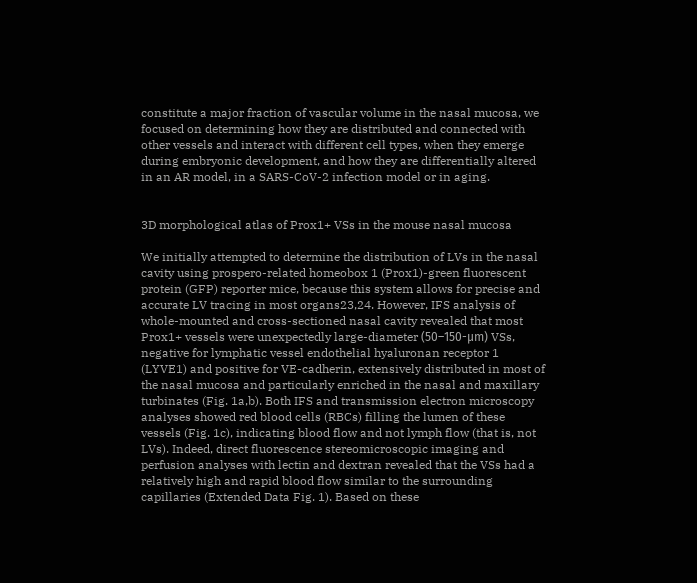constitute a major fraction of vascular volume in the nasal mucosa, we focused on determining how they are distributed and connected with other vessels and interact with different cell types, when they emerge during embryonic development, and how they are differentially altered in an AR model, in a SARS-CoV-2 infection model or in aging.


3D morphological atlas of Prox1+ VSs in the mouse nasal mucosa

We initially attempted to determine the distribution of LVs in the nasal cavity using prospero-related homeobox 1 (Prox1)-green fluorescent protein (GFP) reporter mice, because this system allows for precise and accurate LV tracing in most organs23,24. However, IFS analysis of whole-mounted and cross-sectioned nasal cavity revealed that most Prox1+ vessels were unexpectedly large-diameter (50–150-μm) VSs, negative for lymphatic vessel endothelial hyaluronan receptor 1 (LYVE1) and positive for VE-cadherin, extensively distributed in most of the nasal mucosa and particularly enriched in the nasal and maxillary turbinates (Fig. 1a,b). Both IFS and transmission electron microscopy analyses showed red blood cells (RBCs) filling the lumen of these vessels (Fig. 1c), indicating blood flow and not lymph flow (that is, not LVs). Indeed, direct fluorescence stereomicroscopic imaging and perfusion analyses with lectin and dextran revealed that the VSs had a relatively high and rapid blood flow similar to the surrounding capillaries (Extended Data Fig. 1). Based on these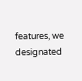features, we designated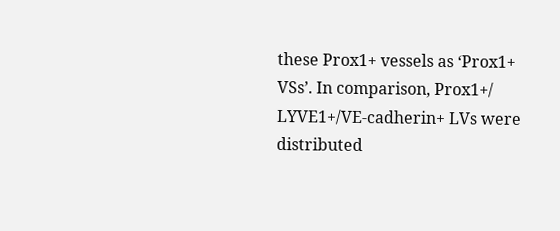these Prox1+ vessels as ‘Prox1+ VSs’. In comparison, Prox1+/ LYVE1+/VE-cadherin+ LVs were distributed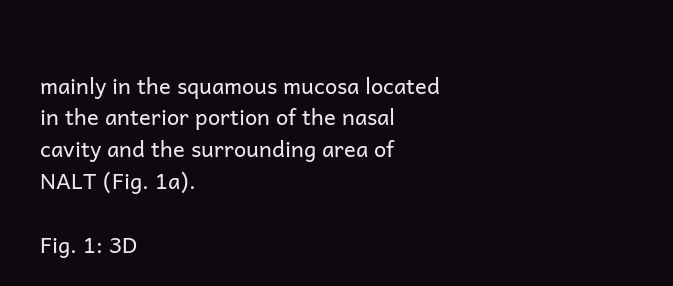mainly in the squamous mucosa located in the anterior portion of the nasal cavity and the surrounding area of NALT (Fig. 1a).

Fig. 1: 3D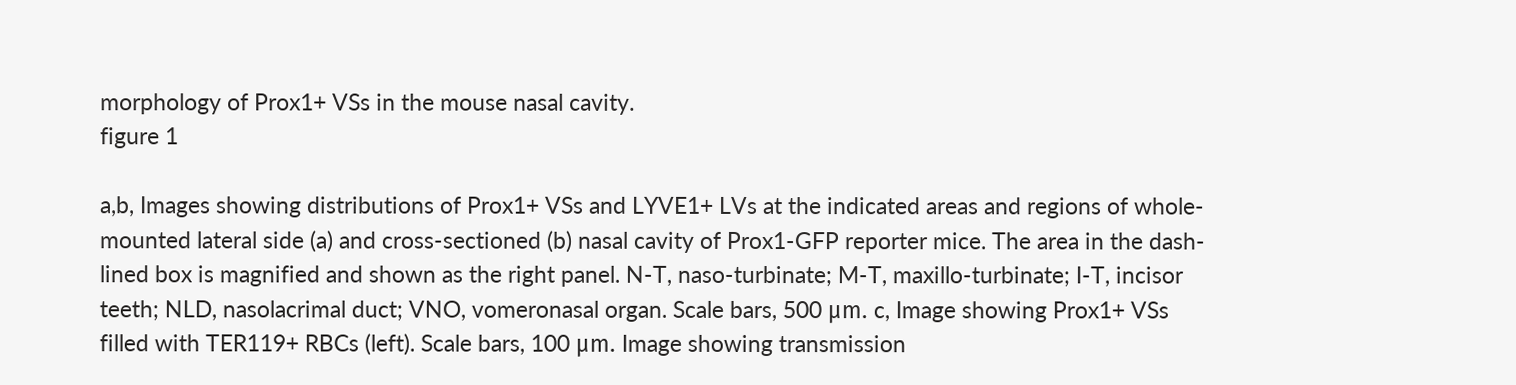morphology of Prox1+ VSs in the mouse nasal cavity.
figure 1

a,b, Images showing distributions of Prox1+ VSs and LYVE1+ LVs at the indicated areas and regions of whole-mounted lateral side (a) and cross-sectioned (b) nasal cavity of Prox1-GFP reporter mice. The area in the dash-lined box is magnified and shown as the right panel. N-T, naso-turbinate; M-T, maxillo-turbinate; I-T, incisor teeth; NLD, nasolacrimal duct; VNO, vomeronasal organ. Scale bars, 500 μm. c, Image showing Prox1+ VSs filled with TER119+ RBCs (left). Scale bars, 100 μm. Image showing transmission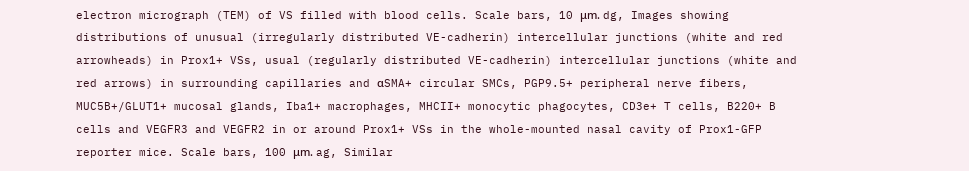electron micrograph (TEM) of VS filled with blood cells. Scale bars, 10 μm. dg, Images showing distributions of unusual (irregularly distributed VE-cadherin) intercellular junctions (white and red arrowheads) in Prox1+ VSs, usual (regularly distributed VE-cadherin) intercellular junctions (white and red arrows) in surrounding capillaries and αSMA+ circular SMCs, PGP9.5+ peripheral nerve fibers, MUC5B+/GLUT1+ mucosal glands, Iba1+ macrophages, MHCII+ monocytic phagocytes, CD3e+ T cells, B220+ B cells and VEGFR3 and VEGFR2 in or around Prox1+ VSs in the whole-mounted nasal cavity of Prox1-GFP reporter mice. Scale bars, 100 μm. ag, Similar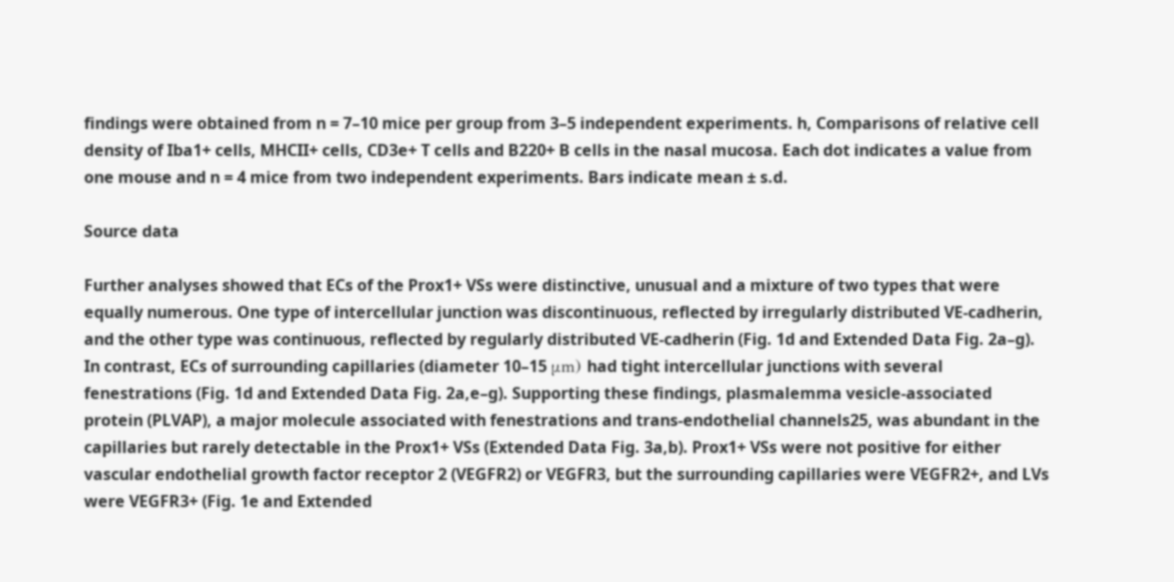findings were obtained from n = 7–10 mice per group from 3–5 independent experiments. h, Comparisons of relative cell density of Iba1+ cells, MHCII+ cells, CD3e+ T cells and B220+ B cells in the nasal mucosa. Each dot indicates a value from one mouse and n = 4 mice from two independent experiments. Bars indicate mean ± s.d.

Source data

Further analyses showed that ECs of the Prox1+ VSs were distinctive, unusual and a mixture of two types that were equally numerous. One type of intercellular junction was discontinuous, reflected by irregularly distributed VE-cadherin, and the other type was continuous, reflected by regularly distributed VE-cadherin (Fig. 1d and Extended Data Fig. 2a–g). In contrast, ECs of surrounding capillaries (diameter 10–15 μm) had tight intercellular junctions with several fenestrations (Fig. 1d and Extended Data Fig. 2a,e–g). Supporting these findings, plasmalemma vesicle-associated protein (PLVAP), a major molecule associated with fenestrations and trans-endothelial channels25, was abundant in the capillaries but rarely detectable in the Prox1+ VSs (Extended Data Fig. 3a,b). Prox1+ VSs were not positive for either vascular endothelial growth factor receptor 2 (VEGFR2) or VEGFR3, but the surrounding capillaries were VEGFR2+, and LVs were VEGFR3+ (Fig. 1e and Extended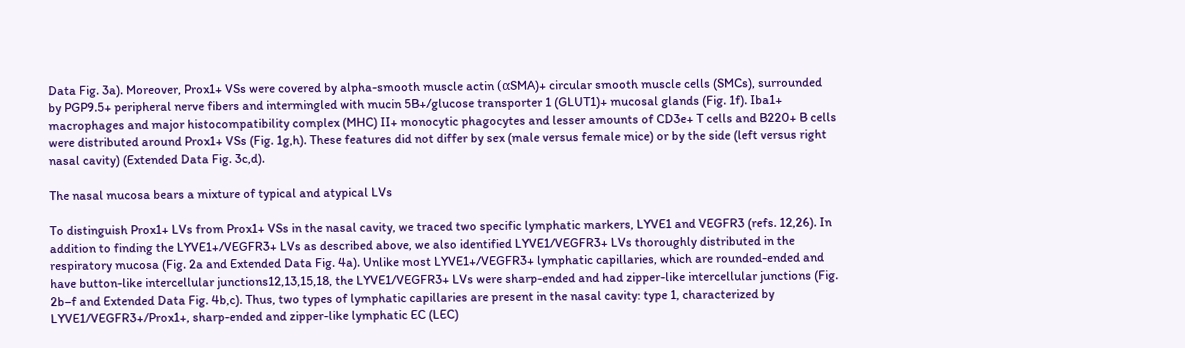Data Fig. 3a). Moreover, Prox1+ VSs were covered by alpha-smooth muscle actin (αSMA)+ circular smooth muscle cells (SMCs), surrounded by PGP9.5+ peripheral nerve fibers and intermingled with mucin 5B+/glucose transporter 1 (GLUT1)+ mucosal glands (Fig. 1f). Iba1+ macrophages and major histocompatibility complex (MHC) II+ monocytic phagocytes and lesser amounts of CD3e+ T cells and B220+ B cells were distributed around Prox1+ VSs (Fig. 1g,h). These features did not differ by sex (male versus female mice) or by the side (left versus right nasal cavity) (Extended Data Fig. 3c,d).

The nasal mucosa bears a mixture of typical and atypical LVs

To distinguish Prox1+ LVs from Prox1+ VSs in the nasal cavity, we traced two specific lymphatic markers, LYVE1 and VEGFR3 (refs. 12,26). In addition to finding the LYVE1+/VEGFR3+ LVs as described above, we also identified LYVE1/VEGFR3+ LVs thoroughly distributed in the respiratory mucosa (Fig. 2a and Extended Data Fig. 4a). Unlike most LYVE1+/VEGFR3+ lymphatic capillaries, which are rounded-ended and have button-like intercellular junctions12,13,15,18, the LYVE1/VEGFR3+ LVs were sharp-ended and had zipper-like intercellular junctions (Fig. 2b–f and Extended Data Fig. 4b,c). Thus, two types of lymphatic capillaries are present in the nasal cavity: type 1, characterized by LYVE1/VEGFR3+/Prox1+, sharp-ended and zipper-like lymphatic EC (LEC)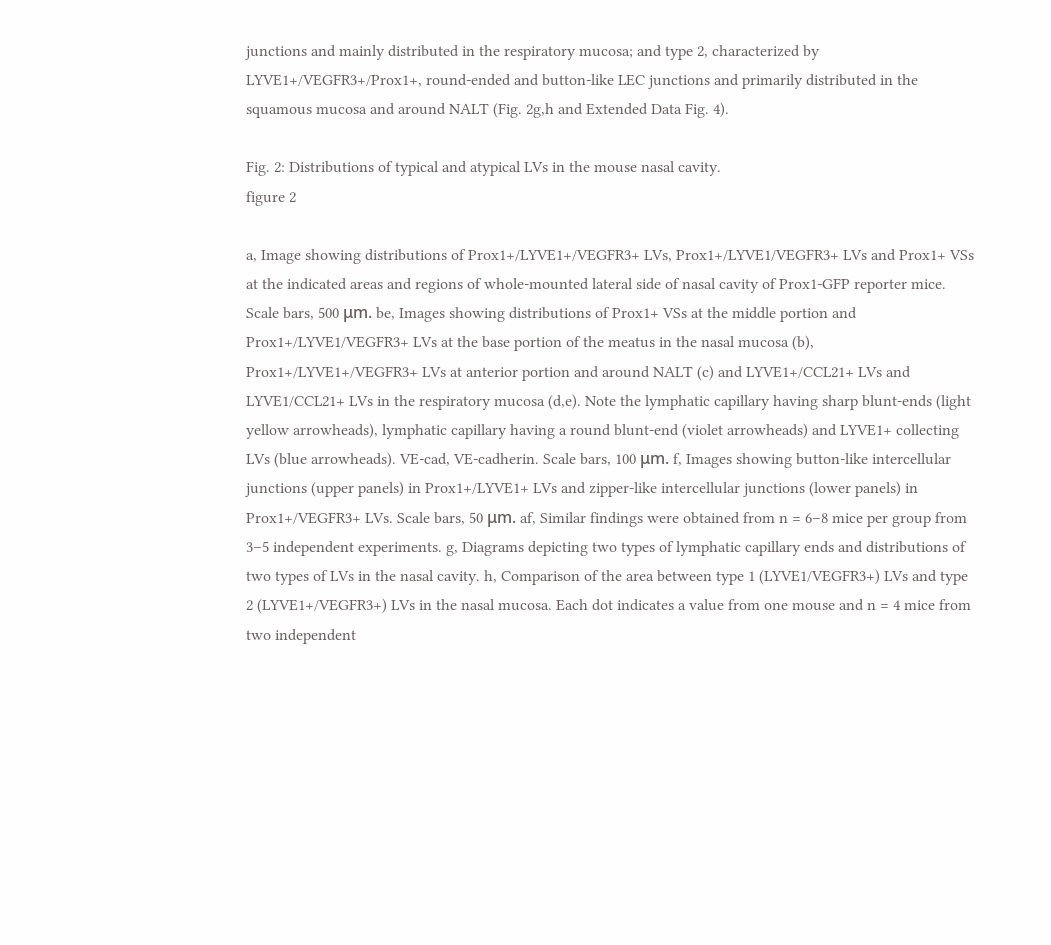junctions and mainly distributed in the respiratory mucosa; and type 2, characterized by LYVE1+/VEGFR3+/Prox1+, round-ended and button-like LEC junctions and primarily distributed in the squamous mucosa and around NALT (Fig. 2g,h and Extended Data Fig. 4).

Fig. 2: Distributions of typical and atypical LVs in the mouse nasal cavity.
figure 2

a, Image showing distributions of Prox1+/LYVE1+/VEGFR3+ LVs, Prox1+/LYVE1/VEGFR3+ LVs and Prox1+ VSs at the indicated areas and regions of whole-mounted lateral side of nasal cavity of Prox1-GFP reporter mice. Scale bars, 500 μm. be, Images showing distributions of Prox1+ VSs at the middle portion and Prox1+/LYVE1/VEGFR3+ LVs at the base portion of the meatus in the nasal mucosa (b), Prox1+/LYVE1+/VEGFR3+ LVs at anterior portion and around NALT (c) and LYVE1+/CCL21+ LVs and LYVE1/CCL21+ LVs in the respiratory mucosa (d,e). Note the lymphatic capillary having sharp blunt-ends (light yellow arrowheads), lymphatic capillary having a round blunt-end (violet arrowheads) and LYVE1+ collecting LVs (blue arrowheads). VE-cad, VE-cadherin. Scale bars, 100 μm. f, Images showing button-like intercellular junctions (upper panels) in Prox1+/LYVE1+ LVs and zipper-like intercellular junctions (lower panels) in Prox1+/VEGFR3+ LVs. Scale bars, 50 μm. af, Similar findings were obtained from n = 6–8 mice per group from 3–5 independent experiments. g, Diagrams depicting two types of lymphatic capillary ends and distributions of two types of LVs in the nasal cavity. h, Comparison of the area between type 1 (LYVE1/VEGFR3+) LVs and type 2 (LYVE1+/VEGFR3+) LVs in the nasal mucosa. Each dot indicates a value from one mouse and n = 4 mice from two independent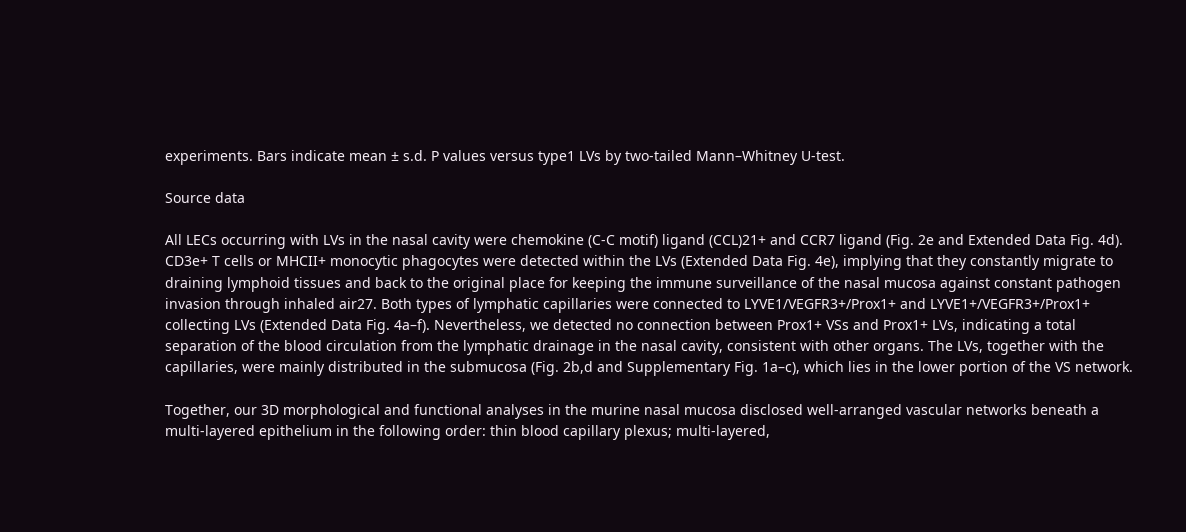experiments. Bars indicate mean ± s.d. P values versus type1 LVs by two-tailed Mann–Whitney U-test.

Source data

All LECs occurring with LVs in the nasal cavity were chemokine (C-C motif) ligand (CCL)21+ and CCR7 ligand (Fig. 2e and Extended Data Fig. 4d). CD3e+ T cells or MHCII+ monocytic phagocytes were detected within the LVs (Extended Data Fig. 4e), implying that they constantly migrate to draining lymphoid tissues and back to the original place for keeping the immune surveillance of the nasal mucosa against constant pathogen invasion through inhaled air27. Both types of lymphatic capillaries were connected to LYVE1/VEGFR3+/Prox1+ and LYVE1+/VEGFR3+/Prox1+ collecting LVs (Extended Data Fig. 4a–f). Nevertheless, we detected no connection between Prox1+ VSs and Prox1+ LVs, indicating a total separation of the blood circulation from the lymphatic drainage in the nasal cavity, consistent with other organs. The LVs, together with the capillaries, were mainly distributed in the submucosa (Fig. 2b,d and Supplementary Fig. 1a–c), which lies in the lower portion of the VS network.

Together, our 3D morphological and functional analyses in the murine nasal mucosa disclosed well-arranged vascular networks beneath a multi-layered epithelium in the following order: thin blood capillary plexus; multi-layered,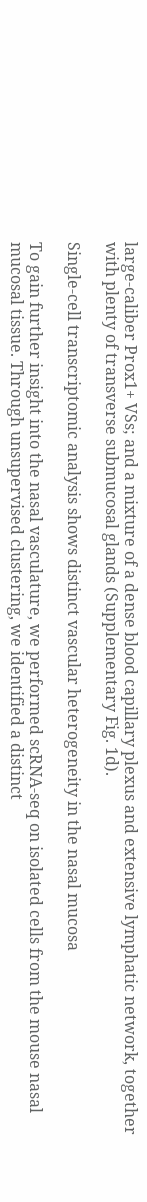large-caliber Prox1+ VSs; and a mixture of a dense blood capillary plexus and extensive lymphatic network, together with plenty of transverse submucosal glands (Supplementary Fig. 1d).

Single-cell transcriptomic analysis shows distinct vascular heterogeneity in the nasal mucosa

To gain further insight into the nasal vasculature, we performed scRNA-seq on isolated cells from the mouse nasal mucosal tissue. Through unsupervised clustering, we identified a distinct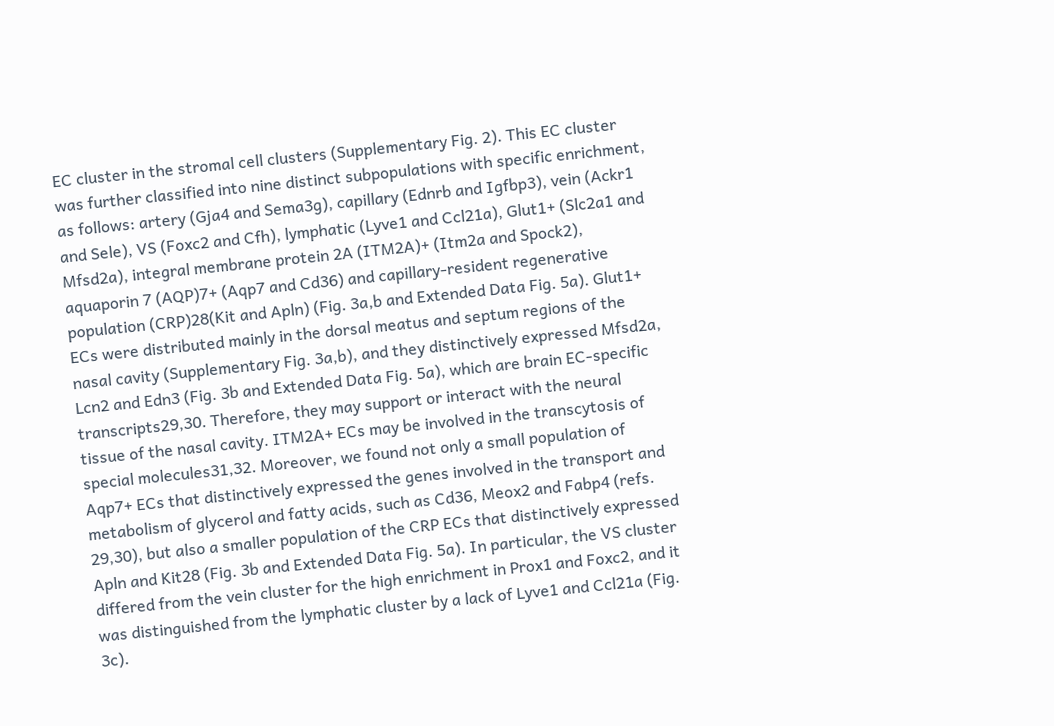EC cluster in the stromal cell clusters (Supplementary Fig. 2). This EC cluster was further classified into nine distinct subpopulations with specific enrichment, as follows: artery (Gja4 and Sema3g), capillary (Ednrb and Igfbp3), vein (Ackr1 and Sele), VS (Foxc2 and Cfh), lymphatic (Lyve1 and Ccl21a), Glut1+ (Slc2a1 and Mfsd2a), integral membrane protein 2A (ITM2A)+ (Itm2a and Spock2), aquaporin 7 (AQP)7+ (Aqp7 and Cd36) and capillary-resident regenerative population (CRP)28(Kit and Apln) (Fig. 3a,b and Extended Data Fig. 5a). Glut1+ ECs were distributed mainly in the dorsal meatus and septum regions of the nasal cavity (Supplementary Fig. 3a,b), and they distinctively expressed Mfsd2a, Lcn2 and Edn3 (Fig. 3b and Extended Data Fig. 5a), which are brain EC-specific transcripts29,30. Therefore, they may support or interact with the neural tissue of the nasal cavity. ITM2A+ ECs may be involved in the transcytosis of special molecules31,32. Moreover, we found not only a small population of Aqp7+ ECs that distinctively expressed the genes involved in the transport and metabolism of glycerol and fatty acids, such as Cd36, Meox2 and Fabp4 (refs. 29,30), but also a smaller population of the CRP ECs that distinctively expressed Apln and Kit28 (Fig. 3b and Extended Data Fig. 5a). In particular, the VS cluster differed from the vein cluster for the high enrichment in Prox1 and Foxc2, and it was distinguished from the lymphatic cluster by a lack of Lyve1 and Ccl21a (Fig. 3c).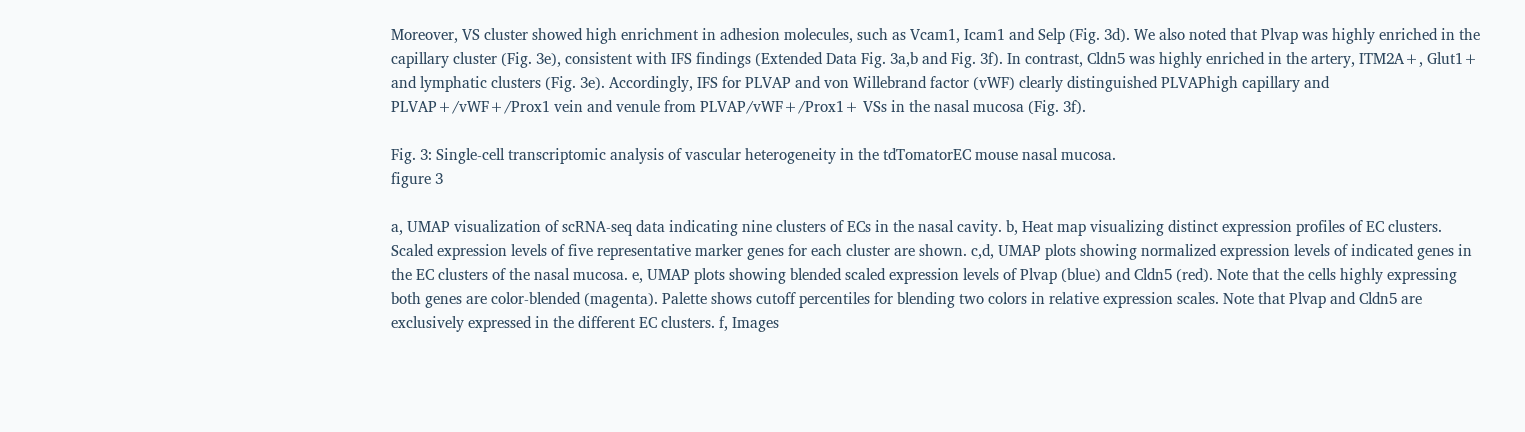Moreover, VS cluster showed high enrichment in adhesion molecules, such as Vcam1, Icam1 and Selp (Fig. 3d). We also noted that Plvap was highly enriched in the capillary cluster (Fig. 3e), consistent with IFS findings (Extended Data Fig. 3a,b and Fig. 3f). In contrast, Cldn5 was highly enriched in the artery, ITM2A+, Glut1+ and lymphatic clusters (Fig. 3e). Accordingly, IFS for PLVAP and von Willebrand factor (vWF) clearly distinguished PLVAPhigh capillary and PLVAP+/vWF+/Prox1 vein and venule from PLVAP/vWF+/Prox1+ VSs in the nasal mucosa (Fig. 3f).

Fig. 3: Single-cell transcriptomic analysis of vascular heterogeneity in the tdTomatorEC mouse nasal mucosa.
figure 3

a, UMAP visualization of scRNA-seq data indicating nine clusters of ECs in the nasal cavity. b, Heat map visualizing distinct expression profiles of EC clusters. Scaled expression levels of five representative marker genes for each cluster are shown. c,d, UMAP plots showing normalized expression levels of indicated genes in the EC clusters of the nasal mucosa. e, UMAP plots showing blended scaled expression levels of Plvap (blue) and Cldn5 (red). Note that the cells highly expressing both genes are color-blended (magenta). Palette shows cutoff percentiles for blending two colors in relative expression scales. Note that Plvap and Cldn5 are exclusively expressed in the different EC clusters. f, Images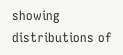showing distributions of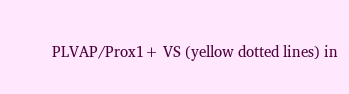PLVAP/Prox1+ VS (yellow dotted lines) in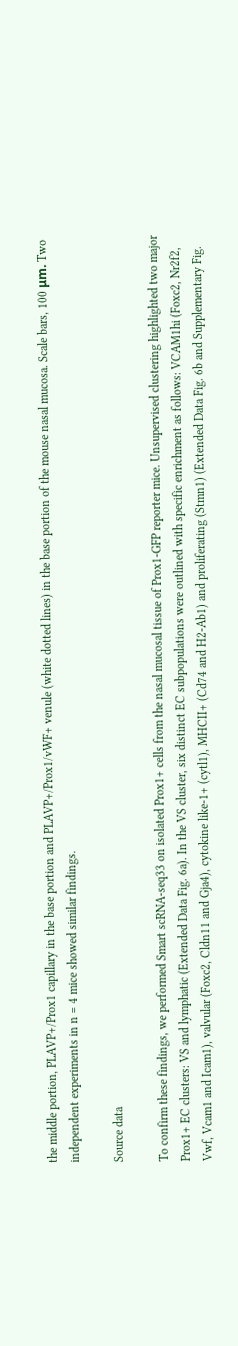the middle portion, PLAVP+/Prox1 capillary in the base portion and PLAVP+/Prox1/vWF+ venule (white dotted lines) in the base portion of the mouse nasal mucosa. Scale bars, 100 μm. Two independent experiments in n = 4 mice showed similar findings.

Source data

To confirm these findings, we performed Smart scRNA-seq33 on isolated Prox1+ cells from the nasal mucosal tissue of Prox1-GFP reporter mice. Unsupervised clustering highlighted two major Prox1+ EC clusters: VS and lymphatic (Extended Data Fig. 6a). In the VS cluster, six distinct EC subpopulations were outlined with specific enrichment as follows: VCAM1hi (Foxc2, Nr2f2, Vwf, Vcam1 and Icam1), valvular (Foxc2, Cldn11 and Gja4), cytokine like-1+ (cytl1), MHCII+ (Cd74 and H2-Ab1) and proliferating (Stmn1) (Extended Data Fig. 6b and Supplementary Fig.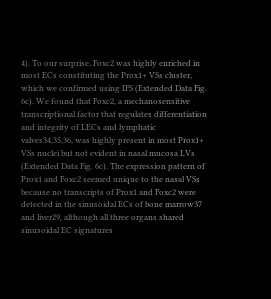4). To our surprise, Foxc2 was highly enriched in most ECs constituting the Prox1+ VSs cluster, which we confirmed using IFS (Extended Data Fig. 6c). We found that Foxc2, a mechanosensitive transcriptional factor that regulates differentiation and integrity of LECs and lymphatic valves34,35,36, was highly present in most Prox1+ VSs nuclei but not evident in nasal mucosa LVs (Extended Data Fig. 6c). The expression pattern of Prox1 and Foxc2 seemed unique to the nasal VSs because no transcripts of Prox1 and Foxc2 were detected in the sinusoidal ECs of bone marrow37 and liver29, although all three organs shared sinusoidal EC signatures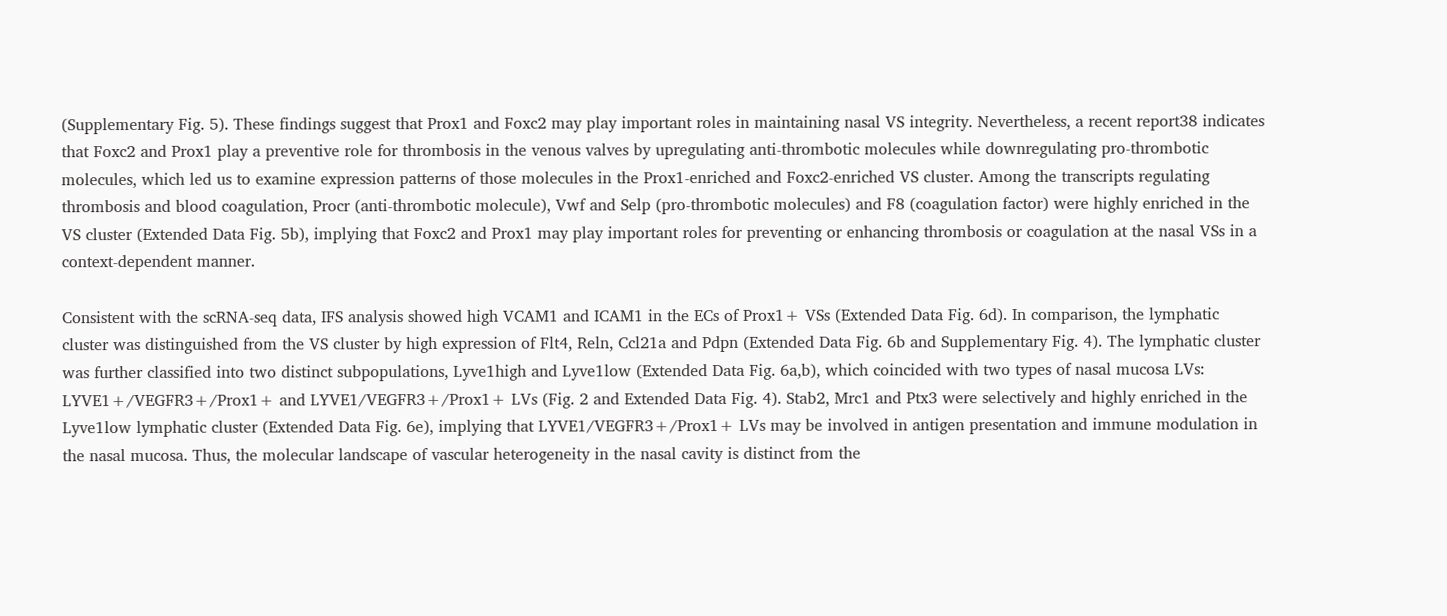(Supplementary Fig. 5). These findings suggest that Prox1 and Foxc2 may play important roles in maintaining nasal VS integrity. Nevertheless, a recent report38 indicates that Foxc2 and Prox1 play a preventive role for thrombosis in the venous valves by upregulating anti-thrombotic molecules while downregulating pro-thrombotic molecules, which led us to examine expression patterns of those molecules in the Prox1-enriched and Foxc2-enriched VS cluster. Among the transcripts regulating thrombosis and blood coagulation, Procr (anti-thrombotic molecule), Vwf and Selp (pro-thrombotic molecules) and F8 (coagulation factor) were highly enriched in the VS cluster (Extended Data Fig. 5b), implying that Foxc2 and Prox1 may play important roles for preventing or enhancing thrombosis or coagulation at the nasal VSs in a context-dependent manner.

Consistent with the scRNA-seq data, IFS analysis showed high VCAM1 and ICAM1 in the ECs of Prox1+ VSs (Extended Data Fig. 6d). In comparison, the lymphatic cluster was distinguished from the VS cluster by high expression of Flt4, Reln, Ccl21a and Pdpn (Extended Data Fig. 6b and Supplementary Fig. 4). The lymphatic cluster was further classified into two distinct subpopulations, Lyve1high and Lyve1low (Extended Data Fig. 6a,b), which coincided with two types of nasal mucosa LVs: LYVE1+/VEGFR3+/Prox1+ and LYVE1/VEGFR3+/Prox1+ LVs (Fig. 2 and Extended Data Fig. 4). Stab2, Mrc1 and Ptx3 were selectively and highly enriched in the Lyve1low lymphatic cluster (Extended Data Fig. 6e), implying that LYVE1/VEGFR3+/Prox1+ LVs may be involved in antigen presentation and immune modulation in the nasal mucosa. Thus, the molecular landscape of vascular heterogeneity in the nasal cavity is distinct from the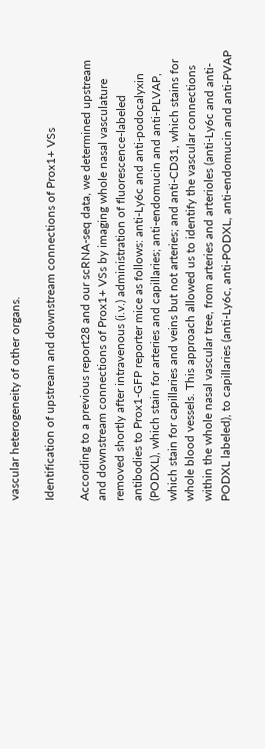vascular heterogeneity of other organs.

Identification of upstream and downstream connections of Prox1+ VSs

According to a previous report28 and our scRNA-seq data, we determined upstream and downstream connections of Prox1+ VSs by imaging whole nasal vasculature removed shortly after intravenous (i.v.) administration of fluorescence-labeled antibodies to Prox1-GFP reporter mice as follows: anti-Ly6c and anti-podocalyxin (PODXL), which stain for arteries and capillaries; anti-endomucin and anti-PLVAP, which stain for capillaries and veins but not arteries; and anti-CD31, which stains for whole blood vessels. This approach allowed us to identify the vascular connections within the whole nasal vascular tree, from arteries and arterioles (anti-Ly6c and anti-PODXL labeled), to capillaries (anti-Ly6c, anti-PODXL, anti-endomucin and anti-PVAP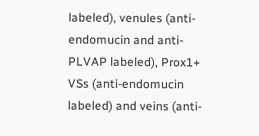labeled), venules (anti-endomucin and anti-PLVAP labeled), Prox1+ VSs (anti-endomucin labeled) and veins (anti-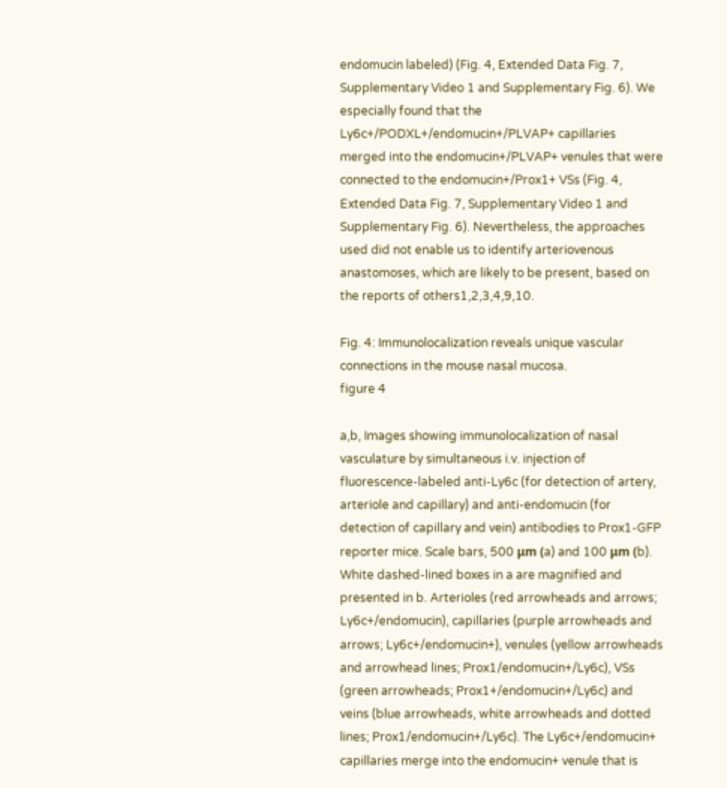endomucin labeled) (Fig. 4, Extended Data Fig. 7, Supplementary Video 1 and Supplementary Fig. 6). We especially found that the Ly6c+/PODXL+/endomucin+/PLVAP+ capillaries merged into the endomucin+/PLVAP+ venules that were connected to the endomucin+/Prox1+ VSs (Fig. 4, Extended Data Fig. 7, Supplementary Video 1 and Supplementary Fig. 6). Nevertheless, the approaches used did not enable us to identify arteriovenous anastomoses, which are likely to be present, based on the reports of others1,2,3,4,9,10.

Fig. 4: Immunolocalization reveals unique vascular connections in the mouse nasal mucosa.
figure 4

a,b, Images showing immunolocalization of nasal vasculature by simultaneous i.v. injection of fluorescence-labeled anti-Ly6c (for detection of artery, arteriole and capillary) and anti-endomucin (for detection of capillary and vein) antibodies to Prox1-GFP reporter mice. Scale bars, 500 μm (a) and 100 μm (b). White dashed-lined boxes in a are magnified and presented in b. Arterioles (red arrowheads and arrows; Ly6c+/endomucin), capillaries (purple arrowheads and arrows; Ly6c+/endomucin+), venules (yellow arrowheads and arrowhead lines; Prox1/endomucin+/Ly6c), VSs (green arrowheads; Prox1+/endomucin+/Ly6c) and veins (blue arrowheads, white arrowheads and dotted lines; Prox1/endomucin+/Ly6c). The Ly6c+/endomucin+ capillaries merge into the endomucin+ venule that is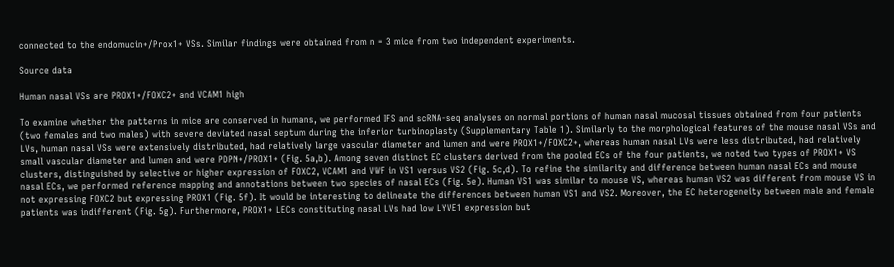connected to the endomucin+/Prox1+ VSs. Similar findings were obtained from n = 3 mice from two independent experiments.

Source data

Human nasal VSs are PROX1+/FOXC2+ and VCAM1 high

To examine whether the patterns in mice are conserved in humans, we performed IFS and scRNA-seq analyses on normal portions of human nasal mucosal tissues obtained from four patients (two females and two males) with severe deviated nasal septum during the inferior turbinoplasty (Supplementary Table 1). Similarly to the morphological features of the mouse nasal VSs and LVs, human nasal VSs were extensively distributed, had relatively large vascular diameter and lumen and were PROX1+/FOXC2+, whereas human nasal LVs were less distributed, had relatively small vascular diameter and lumen and were PDPN+/PROX1+ (Fig. 5a,b). Among seven distinct EC clusters derived from the pooled ECs of the four patients, we noted two types of PROX1+ VS clusters, distinguished by selective or higher expression of FOXC2, VCAM1 and VWF in VS1 versus VS2 (Fig. 5c,d). To refine the similarity and difference between human nasal ECs and mouse nasal ECs, we performed reference mapping and annotations between two species of nasal ECs (Fig. 5e). Human VS1 was similar to mouse VS, whereas human VS2 was different from mouse VS in not expressing FOXC2 but expressing PROX1 (Fig. 5f). It would be interesting to delineate the differences between human VS1 and VS2. Moreover, the EC heterogeneity between male and female patients was indifferent (Fig. 5g). Furthermore, PROX1+ LECs constituting nasal LVs had low LYVE1 expression but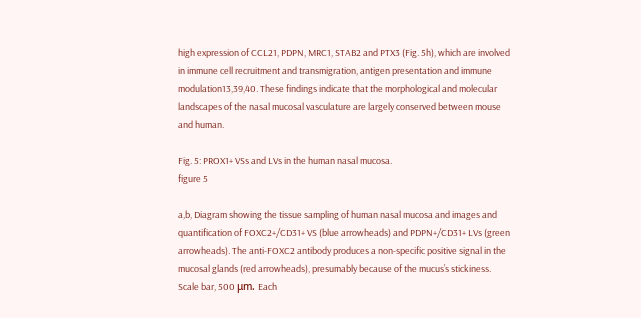high expression of CCL21, PDPN, MRC1, STAB2 and PTX3 (Fig. 5h), which are involved in immune cell recruitment and transmigration, antigen presentation and immune modulation13,39,40. These findings indicate that the morphological and molecular landscapes of the nasal mucosal vasculature are largely conserved between mouse and human.

Fig. 5: PROX1+ VSs and LVs in the human nasal mucosa.
figure 5

a,b, Diagram showing the tissue sampling of human nasal mucosa and images and quantification of FOXC2+/CD31+ VS (blue arrowheads) and PDPN+/CD31+ LVs (green arrowheads). The anti-FOXC2 antibody produces a non-specific positive signal in the mucosal glands (red arrowheads), presumably because of the mucus’s stickiness. Scale bar, 500 μm. Each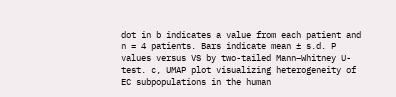dot in b indicates a value from each patient and n = 4 patients. Bars indicate mean ± s.d. P values versus VS by two-tailed Mann–Whitney U-test. c, UMAP plot visualizing heterogeneity of EC subpopulations in the human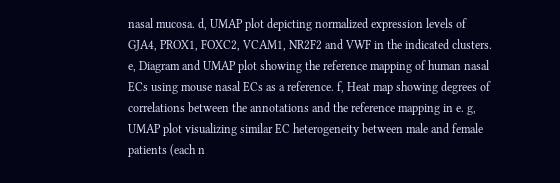nasal mucosa. d, UMAP plot depicting normalized expression levels of GJA4, PROX1, FOXC2, VCAM1, NR2F2 and VWF in the indicated clusters. e, Diagram and UMAP plot showing the reference mapping of human nasal ECs using mouse nasal ECs as a reference. f, Heat map showing degrees of correlations between the annotations and the reference mapping in e. g, UMAP plot visualizing similar EC heterogeneity between male and female patients (each n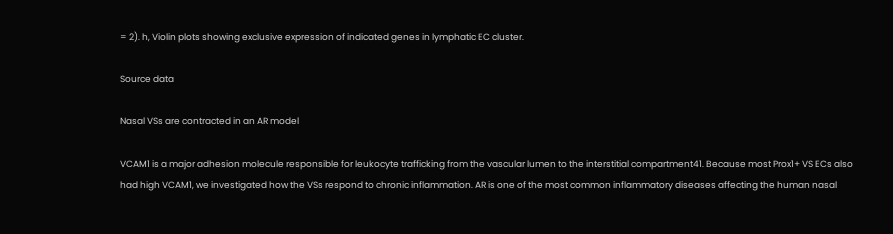= 2). h, Violin plots showing exclusive expression of indicated genes in lymphatic EC cluster.

Source data

Nasal VSs are contracted in an AR model

VCAM1 is a major adhesion molecule responsible for leukocyte trafficking from the vascular lumen to the interstitial compartment41. Because most Prox1+ VS ECs also had high VCAM1, we investigated how the VSs respond to chronic inflammation. AR is one of the most common inflammatory diseases affecting the human nasal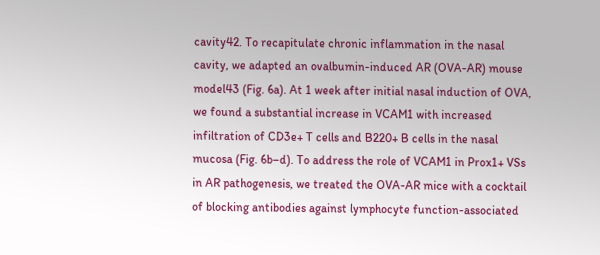cavity42. To recapitulate chronic inflammation in the nasal cavity, we adapted an ovalbumin-induced AR (OVA-AR) mouse model43 (Fig. 6a). At 1 week after initial nasal induction of OVA, we found a substantial increase in VCAM1 with increased infiltration of CD3e+ T cells and B220+ B cells in the nasal mucosa (Fig. 6b–d). To address the role of VCAM1 in Prox1+ VSs in AR pathogenesis, we treated the OVA-AR mice with a cocktail of blocking antibodies against lymphocyte function-associated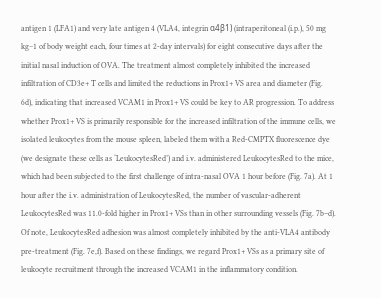antigen 1 (LFA1) and very late antigen 4 (VLA4, integrin α4β1) (intraperitoneal (i.p.), 50 mg kg−1 of body weight each, four times at 2-day intervals) for eight consecutive days after the initial nasal induction of OVA. The treatment almost completely inhibited the increased infiltration of CD3e+ T cells and limited the reductions in Prox1+ VS area and diameter (Fig. 6d), indicating that increased VCAM1 in Prox1+ VS could be key to AR progression. To address whether Prox1+ VS is primarily responsible for the increased infiltration of the immune cells, we isolated leukocytes from the mouse spleen, labeled them with a Red-CMPTX fluorescence dye (we designate these cells as ‘LeukocytesRed’) and i.v. administered LeukocytesRed to the mice, which had been subjected to the first challenge of intra-nasal OVA 1 hour before (Fig. 7a). At 1 hour after the i.v. administration of LeukocytesRed, the number of vascular-adherent LeukocytesRed was 11.0-fold higher in Prox1+ VSs than in other surrounding vessels (Fig. 7b–d). Of note, LeukocytesRed adhesion was almost completely inhibited by the anti-VLA4 antibody pre-treatment (Fig. 7e,f). Based on these findings, we regard Prox1+ VSs as a primary site of leukocyte recruitment through the increased VCAM1 in the inflammatory condition.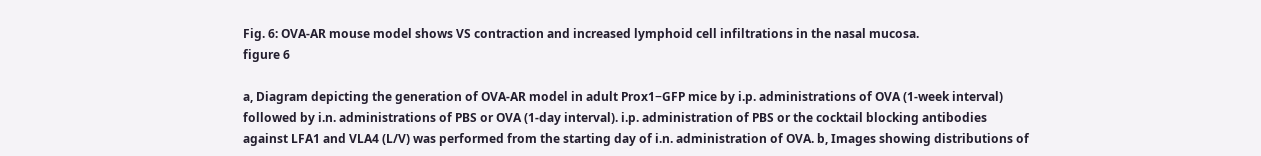Fig. 6: OVA-AR mouse model shows VS contraction and increased lymphoid cell infiltrations in the nasal mucosa.
figure 6

a, Diagram depicting the generation of OVA-AR model in adult Prox1−GFP mice by i.p. administrations of OVA (1-week interval) followed by i.n. administrations of PBS or OVA (1-day interval). i.p. administration of PBS or the cocktail blocking antibodies against LFA1 and VLA4 (L/V) was performed from the starting day of i.n. administration of OVA. b, Images showing distributions of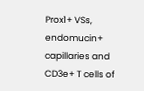Prox1+ VSs, endomucin+ capillaries and CD3e+ T cells of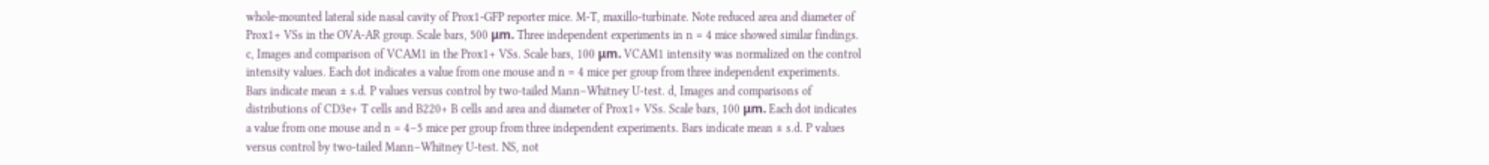whole-mounted lateral side nasal cavity of Prox1-GFP reporter mice. M-T, maxillo-turbinate. Note reduced area and diameter of Prox1+ VSs in the OVA-AR group. Scale bars, 500 μm. Three independent experiments in n = 4 mice showed similar findings. c, Images and comparison of VCAM1 in the Prox1+ VSs. Scale bars, 100 μm. VCAM1 intensity was normalized on the control intensity values. Each dot indicates a value from one mouse and n = 4 mice per group from three independent experiments. Bars indicate mean ± s.d. P values versus control by two-tailed Mann–Whitney U-test. d, Images and comparisons of distributions of CD3e+ T cells and B220+ B cells and area and diameter of Prox1+ VSs. Scale bars, 100 μm. Each dot indicates a value from one mouse and n = 4–5 mice per group from three independent experiments. Bars indicate mean ± s.d. P values versus control by two-tailed Mann–Whitney U-test. NS, not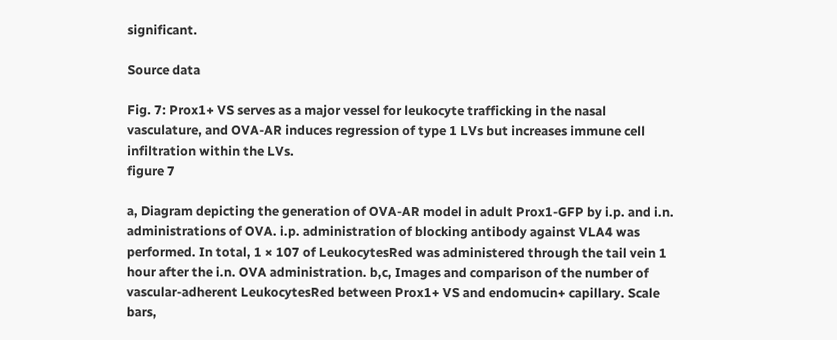significant.

Source data

Fig. 7: Prox1+ VS serves as a major vessel for leukocyte trafficking in the nasal vasculature, and OVA-AR induces regression of type 1 LVs but increases immune cell infiltration within the LVs.
figure 7

a, Diagram depicting the generation of OVA-AR model in adult Prox1-GFP by i.p. and i.n. administrations of OVA. i.p. administration of blocking antibody against VLA4 was performed. In total, 1 × 107 of LeukocytesRed was administered through the tail vein 1 hour after the i.n. OVA administration. b,c, Images and comparison of the number of vascular-adherent LeukocytesRed between Prox1+ VS and endomucin+ capillary. Scale bars,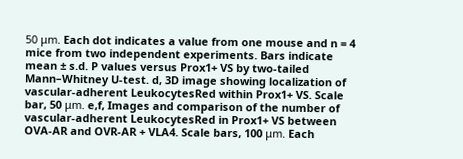50 μm. Each dot indicates a value from one mouse and n = 4 mice from two independent experiments. Bars indicate mean ± s.d. P values versus Prox1+ VS by two-tailed Mann–Whitney U-test. d, 3D image showing localization of vascular-adherent LeukocytesRed within Prox1+ VS. Scale bar, 50 μm. e,f, Images and comparison of the number of vascular-adherent LeukocytesRed in Prox1+ VS between OVA-AR and OVR-AR + VLA4. Scale bars, 100 μm. Each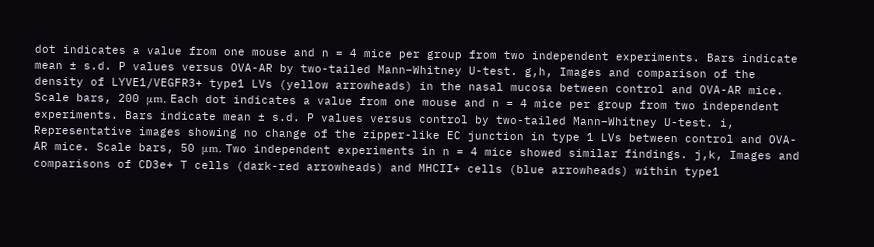dot indicates a value from one mouse and n = 4 mice per group from two independent experiments. Bars indicate mean ± s.d. P values versus OVA-AR by two-tailed Mann–Whitney U-test. g,h, Images and comparison of the density of LYVE1/VEGFR3+ type1 LVs (yellow arrowheads) in the nasal mucosa between control and OVA-AR mice. Scale bars, 200 μm. Each dot indicates a value from one mouse and n = 4 mice per group from two independent experiments. Bars indicate mean ± s.d. P values versus control by two-tailed Mann–Whitney U-test. i, Representative images showing no change of the zipper-like EC junction in type 1 LVs between control and OVA-AR mice. Scale bars, 50 μm. Two independent experiments in n = 4 mice showed similar findings. j,k, Images and comparisons of CD3e+ T cells (dark-red arrowheads) and MHCII+ cells (blue arrowheads) within type1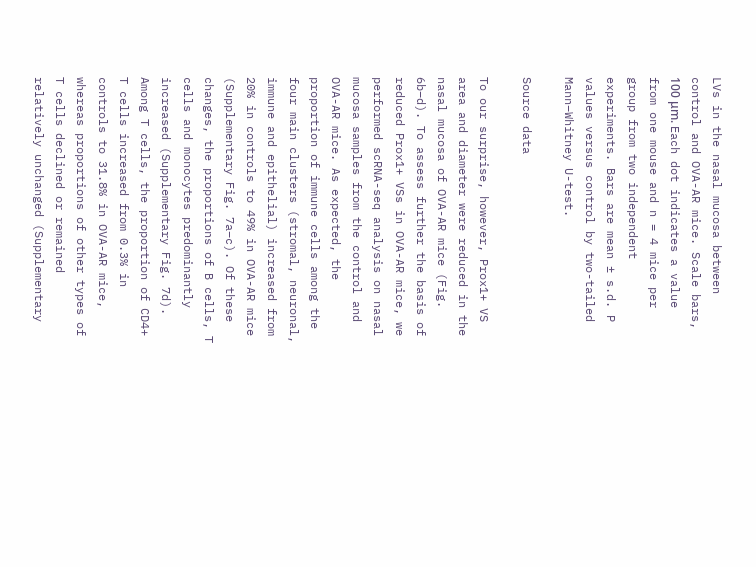LVs in the nasal mucosa between control and OVA-AR mice. Scale bars, 100 μm. Each dot indicates a value from one mouse and n = 4 mice per group from two independent experiments. Bars are mean ± s.d. P values versus control by two-tailed Mann–Whitney U-test.

Source data

To our surprise, however, Prox1+ VS area and diameter were reduced in the nasal mucosa of OVA-AR mice (Fig. 6b–d). To assess further the basis of reduced Prox1+ VSs in OVA-AR mice, we performed scRNA-seq analysis on nasal mucosa samples from the control and OVA-AR mice. As expected, the proportion of immune cells among the four main clusters (stromal, neuronal, immune and epithelial) increased from 20% in controls to 49% in OVA-AR mice (Supplementary Fig. 7a–c). Of these changes, the proportions of B cells, T cells and monocytes predominantly increased (Supplementary Fig. 7d). Among T cells, the proportion of CD4+ T cells increased from 0.3% in controls to 31.8% in OVA-AR mice, whereas proportions of other types of T cells declined or remained relatively unchanged (Supplementary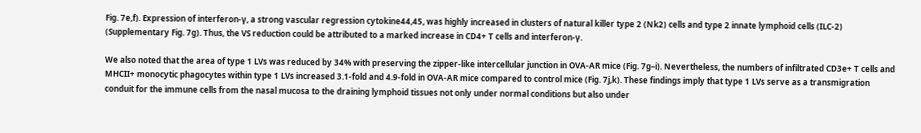Fig. 7e,f). Expression of interferon-γ, a strong vascular regression cytokine44,45, was highly increased in clusters of natural killer type 2 (Nk2) cells and type 2 innate lymphoid cells (ILC-2) (Supplementary Fig. 7g). Thus, the VS reduction could be attributed to a marked increase in CD4+ T cells and interferon-γ.

We also noted that the area of type 1 LVs was reduced by 34% with preserving the zipper-like intercellular junction in OVA-AR mice (Fig. 7g–i). Nevertheless, the numbers of infiltrated CD3e+ T cells and MHCII+ monocytic phagocytes within type 1 LVs increased 3.1-fold and 4.9-fold in OVA-AR mice compared to control mice (Fig. 7j,k). These findings imply that type 1 LVs serve as a transmigration conduit for the immune cells from the nasal mucosa to the draining lymphoid tissues not only under normal conditions but also under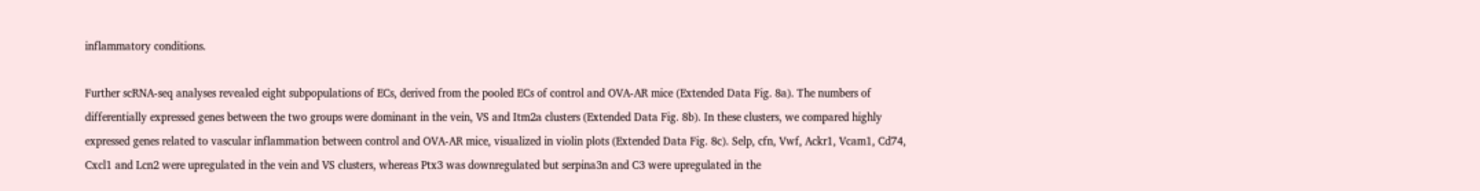inflammatory conditions.

Further scRNA-seq analyses revealed eight subpopulations of ECs, derived from the pooled ECs of control and OVA-AR mice (Extended Data Fig. 8a). The numbers of differentially expressed genes between the two groups were dominant in the vein, VS and Itm2a clusters (Extended Data Fig. 8b). In these clusters, we compared highly expressed genes related to vascular inflammation between control and OVA-AR mice, visualized in violin plots (Extended Data Fig. 8c). Selp, cfn, Vwf, Ackr1, Vcam1, Cd74, Cxcl1 and Lcn2 were upregulated in the vein and VS clusters, whereas Ptx3 was downregulated but serpina3n and C3 were upregulated in the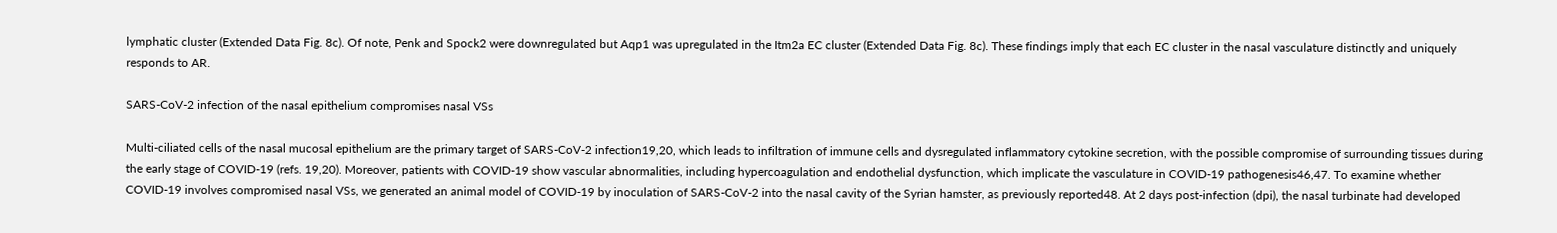lymphatic cluster (Extended Data Fig. 8c). Of note, Penk and Spock2 were downregulated but Aqp1 was upregulated in the Itm2a EC cluster (Extended Data Fig. 8c). These findings imply that each EC cluster in the nasal vasculature distinctly and uniquely responds to AR.

SARS-CoV-2 infection of the nasal epithelium compromises nasal VSs

Multi-ciliated cells of the nasal mucosal epithelium are the primary target of SARS-CoV-2 infection19,20, which leads to infiltration of immune cells and dysregulated inflammatory cytokine secretion, with the possible compromise of surrounding tissues during the early stage of COVID-19 (refs. 19,20). Moreover, patients with COVID-19 show vascular abnormalities, including hypercoagulation and endothelial dysfunction, which implicate the vasculature in COVID-19 pathogenesis46,47. To examine whether COVID-19 involves compromised nasal VSs, we generated an animal model of COVID-19 by inoculation of SARS-CoV-2 into the nasal cavity of the Syrian hamster, as previously reported48. At 2 days post-infection (dpi), the nasal turbinate had developed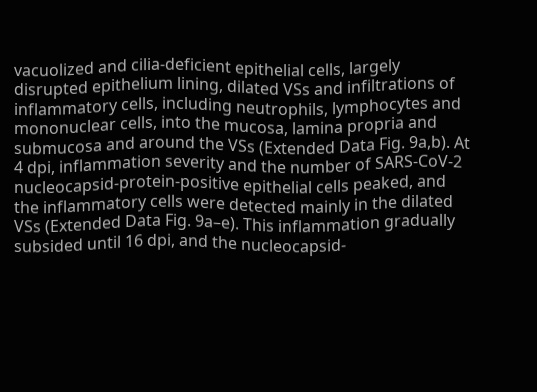vacuolized and cilia-deficient epithelial cells, largely disrupted epithelium lining, dilated VSs and infiltrations of inflammatory cells, including neutrophils, lymphocytes and mononuclear cells, into the mucosa, lamina propria and submucosa and around the VSs (Extended Data Fig. 9a,b). At 4 dpi, inflammation severity and the number of SARS-CoV-2 nucleocapsid-protein-positive epithelial cells peaked, and the inflammatory cells were detected mainly in the dilated VSs (Extended Data Fig. 9a–e). This inflammation gradually subsided until 16 dpi, and the nucleocapsid-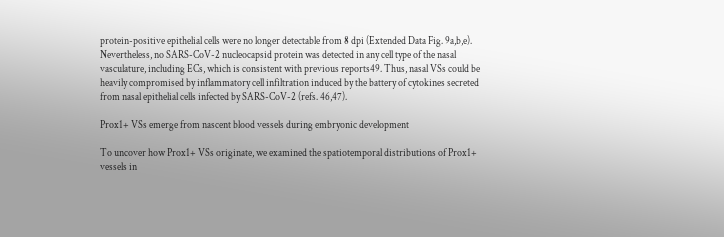protein-positive epithelial cells were no longer detectable from 8 dpi (Extended Data Fig. 9a,b,e). Nevertheless, no SARS-CoV-2 nucleocapsid protein was detected in any cell type of the nasal vasculature, including ECs, which is consistent with previous reports49. Thus, nasal VSs could be heavily compromised by inflammatory cell infiltration induced by the battery of cytokines secreted from nasal epithelial cells infected by SARS-CoV-2 (refs. 46,47).

Prox1+ VSs emerge from nascent blood vessels during embryonic development

To uncover how Prox1+ VSs originate, we examined the spatiotemporal distributions of Prox1+ vessels in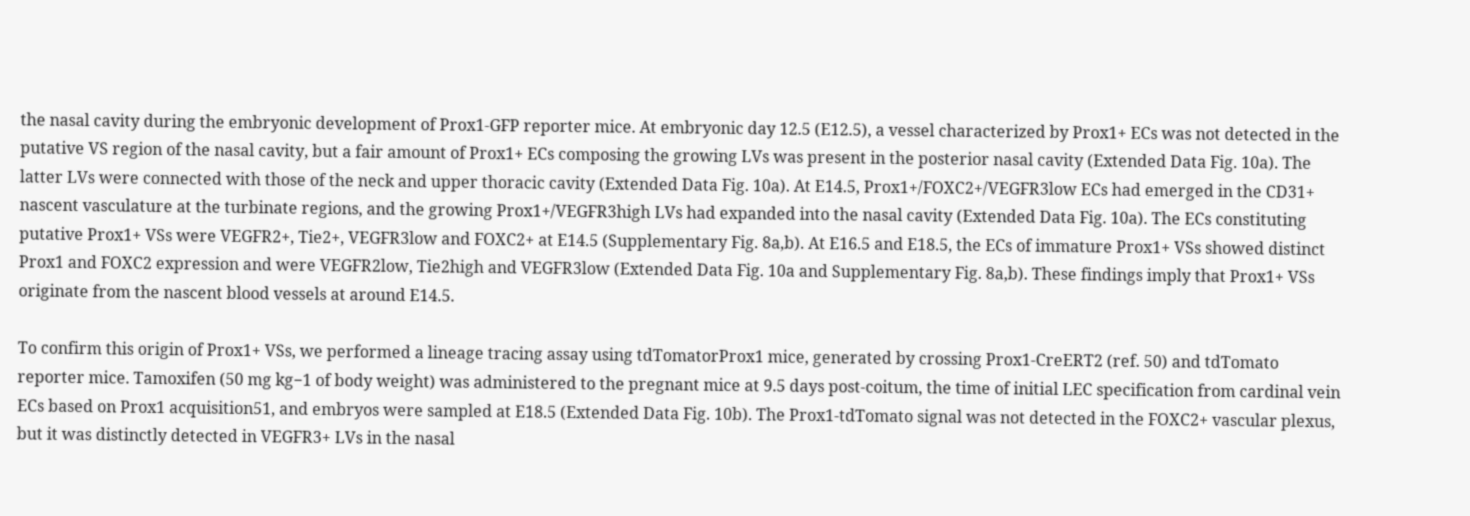the nasal cavity during the embryonic development of Prox1-GFP reporter mice. At embryonic day 12.5 (E12.5), a vessel characterized by Prox1+ ECs was not detected in the putative VS region of the nasal cavity, but a fair amount of Prox1+ ECs composing the growing LVs was present in the posterior nasal cavity (Extended Data Fig. 10a). The latter LVs were connected with those of the neck and upper thoracic cavity (Extended Data Fig. 10a). At E14.5, Prox1+/FOXC2+/VEGFR3low ECs had emerged in the CD31+ nascent vasculature at the turbinate regions, and the growing Prox1+/VEGFR3high LVs had expanded into the nasal cavity (Extended Data Fig. 10a). The ECs constituting putative Prox1+ VSs were VEGFR2+, Tie2+, VEGFR3low and FOXC2+ at E14.5 (Supplementary Fig. 8a,b). At E16.5 and E18.5, the ECs of immature Prox1+ VSs showed distinct Prox1 and FOXC2 expression and were VEGFR2low, Tie2high and VEGFR3low (Extended Data Fig. 10a and Supplementary Fig. 8a,b). These findings imply that Prox1+ VSs originate from the nascent blood vessels at around E14.5.

To confirm this origin of Prox1+ VSs, we performed a lineage tracing assay using tdTomatorProx1 mice, generated by crossing Prox1-CreERT2 (ref. 50) and tdTomato reporter mice. Tamoxifen (50 mg kg−1 of body weight) was administered to the pregnant mice at 9.5 days post-coitum, the time of initial LEC specification from cardinal vein ECs based on Prox1 acquisition51, and embryos were sampled at E18.5 (Extended Data Fig. 10b). The Prox1-tdTomato signal was not detected in the FOXC2+ vascular plexus, but it was distinctly detected in VEGFR3+ LVs in the nasal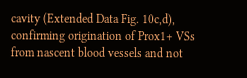cavity (Extended Data Fig. 10c,d), confirming origination of Prox1+ VSs from nascent blood vessels and not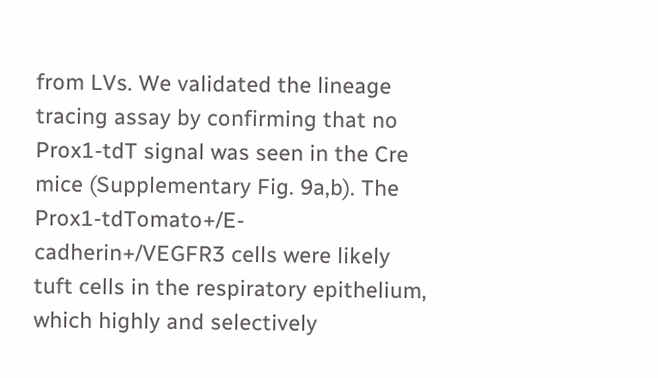from LVs. We validated the lineage tracing assay by confirming that no Prox1-tdT signal was seen in the Cre mice (Supplementary Fig. 9a,b). The Prox1-tdTomato+/E-cadherin+/VEGFR3 cells were likely tuft cells in the respiratory epithelium, which highly and selectively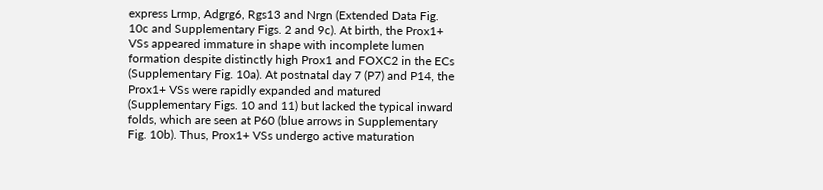express Lrmp, Adgrg6, Rgs13 and Nrgn (Extended Data Fig. 10c and Supplementary Figs. 2 and 9c). At birth, the Prox1+ VSs appeared immature in shape with incomplete lumen formation despite distinctly high Prox1 and FOXC2 in the ECs (Supplementary Fig. 10a). At postnatal day 7 (P7) and P14, the Prox1+ VSs were rapidly expanded and matured (Supplementary Figs. 10 and 11) but lacked the typical inward folds, which are seen at P60 (blue arrows in Supplementary Fig. 10b). Thus, Prox1+ VSs undergo active maturation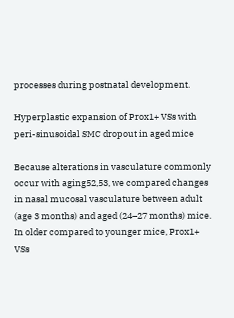processes during postnatal development.

Hyperplastic expansion of Prox1+ VSs with peri-sinusoidal SMC dropout in aged mice

Because alterations in vasculature commonly occur with aging52,53, we compared changes in nasal mucosal vasculature between adult (age 3 months) and aged (24–27 months) mice. In older compared to younger mice, Prox1+ VSs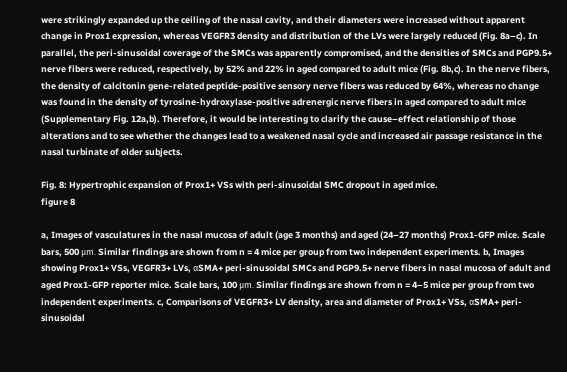were strikingly expanded up the ceiling of the nasal cavity, and their diameters were increased without apparent change in Prox1 expression, whereas VEGFR3 density and distribution of the LVs were largely reduced (Fig. 8a–c). In parallel, the peri-sinusoidal coverage of the SMCs was apparently compromised, and the densities of SMCs and PGP9.5+ nerve fibers were reduced, respectively, by 52% and 22% in aged compared to adult mice (Fig. 8b,c). In the nerve fibers, the density of calcitonin gene-related peptide-positive sensory nerve fibers was reduced by 64%, whereas no change was found in the density of tyrosine-hydroxylase-positive adrenergic nerve fibers in aged compared to adult mice (Supplementary Fig. 12a,b). Therefore, it would be interesting to clarify the cause–effect relationship of those alterations and to see whether the changes lead to a weakened nasal cycle and increased air passage resistance in the nasal turbinate of older subjects.

Fig. 8: Hypertrophic expansion of Prox1+ VSs with peri-sinusoidal SMC dropout in aged mice.
figure 8

a, Images of vasculatures in the nasal mucosa of adult (age 3 months) and aged (24–27 months) Prox1-GFP mice. Scale bars, 500 μm. Similar findings are shown from n = 4 mice per group from two independent experiments. b, Images showing Prox1+ VSs, VEGFR3+ LVs, αSMA+ peri-sinusoidal SMCs and PGP9.5+ nerve fibers in nasal mucosa of adult and aged Prox1-GFP reporter mice. Scale bars, 100 μm. Similar findings are shown from n = 4–5 mice per group from two independent experiments. c, Comparisons of VEGFR3+ LV density, area and diameter of Prox1+ VSs, αSMA+ peri-sinusoidal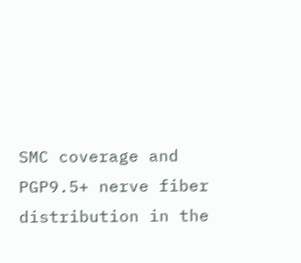SMC coverage and PGP9.5+ nerve fiber distribution in the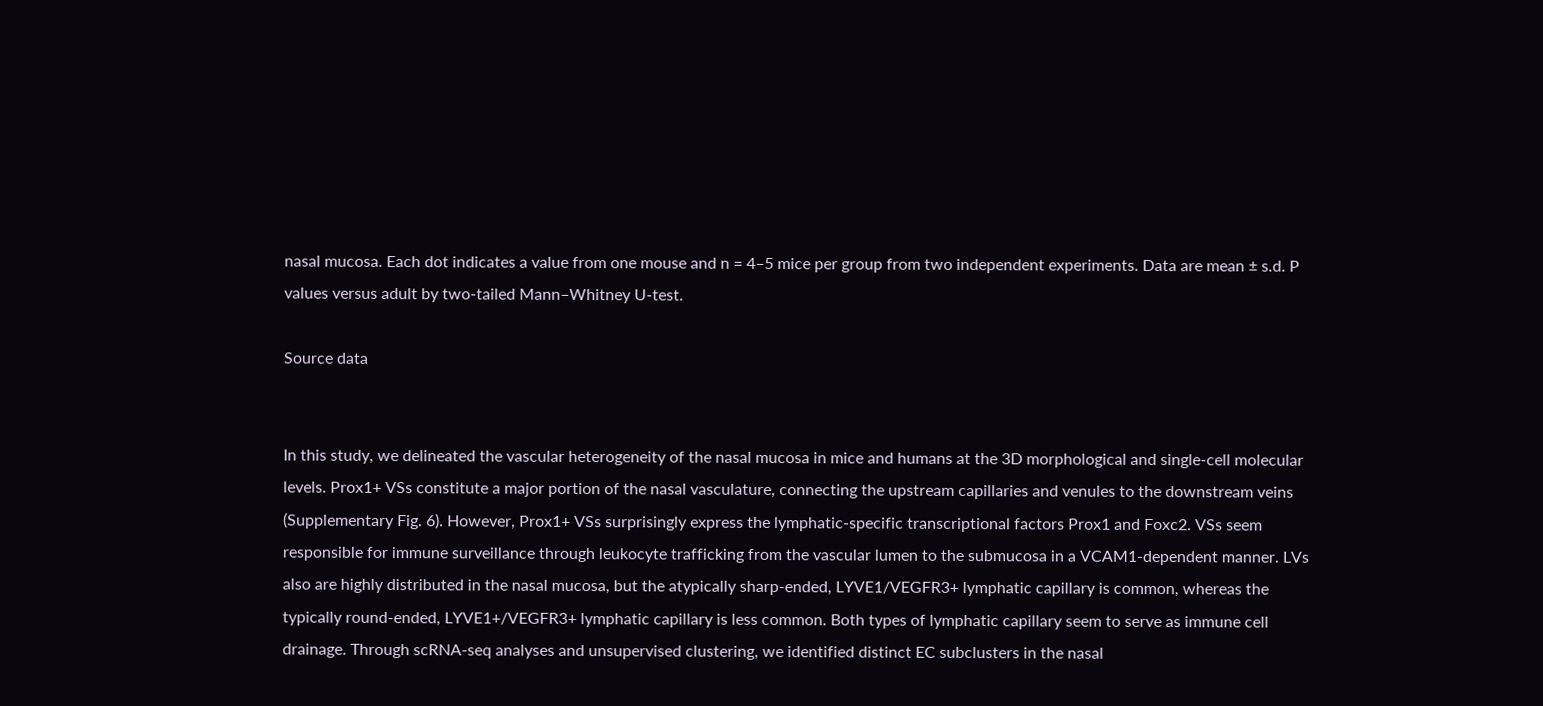nasal mucosa. Each dot indicates a value from one mouse and n = 4–5 mice per group from two independent experiments. Data are mean ± s.d. P values versus adult by two-tailed Mann–Whitney U-test.

Source data


In this study, we delineated the vascular heterogeneity of the nasal mucosa in mice and humans at the 3D morphological and single-cell molecular levels. Prox1+ VSs constitute a major portion of the nasal vasculature, connecting the upstream capillaries and venules to the downstream veins (Supplementary Fig. 6). However, Prox1+ VSs surprisingly express the lymphatic-specific transcriptional factors Prox1 and Foxc2. VSs seem responsible for immune surveillance through leukocyte trafficking from the vascular lumen to the submucosa in a VCAM1-dependent manner. LVs also are highly distributed in the nasal mucosa, but the atypically sharp-ended, LYVE1/VEGFR3+ lymphatic capillary is common, whereas the typically round-ended, LYVE1+/VEGFR3+ lymphatic capillary is less common. Both types of lymphatic capillary seem to serve as immune cell drainage. Through scRNA-seq analyses and unsupervised clustering, we identified distinct EC subclusters in the nasal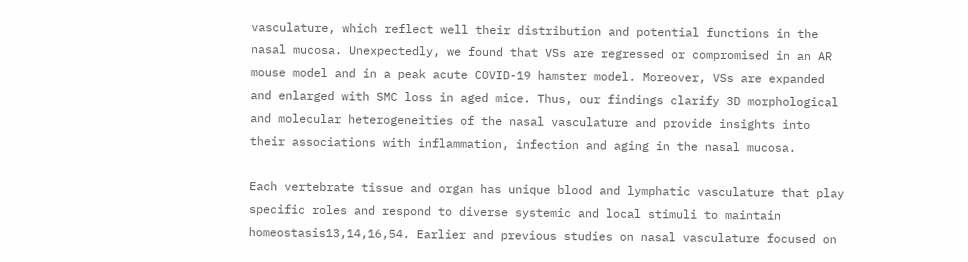vasculature, which reflect well their distribution and potential functions in the nasal mucosa. Unexpectedly, we found that VSs are regressed or compromised in an AR mouse model and in a peak acute COVID-19 hamster model. Moreover, VSs are expanded and enlarged with SMC loss in aged mice. Thus, our findings clarify 3D morphological and molecular heterogeneities of the nasal vasculature and provide insights into their associations with inflammation, infection and aging in the nasal mucosa.

Each vertebrate tissue and organ has unique blood and lymphatic vasculature that play specific roles and respond to diverse systemic and local stimuli to maintain homeostasis13,14,16,54. Earlier and previous studies on nasal vasculature focused on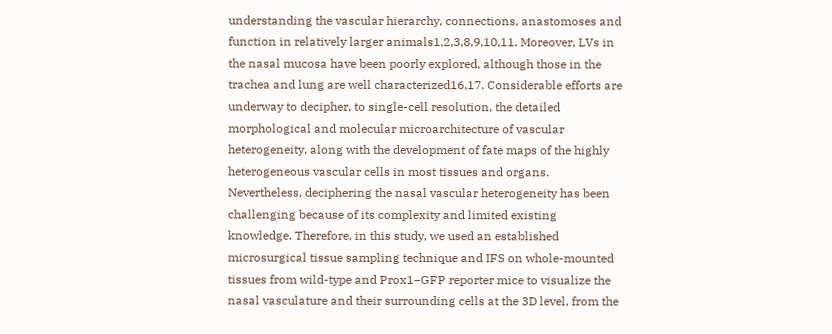understanding the vascular hierarchy, connections, anastomoses and function in relatively larger animals1,2,3,8,9,10,11. Moreover, LVs in the nasal mucosa have been poorly explored, although those in the trachea and lung are well characterized16,17. Considerable efforts are underway to decipher, to single-cell resolution, the detailed morphological and molecular microarchitecture of vascular heterogeneity, along with the development of fate maps of the highly heterogeneous vascular cells in most tissues and organs. Nevertheless, deciphering the nasal vascular heterogeneity has been challenging because of its complexity and limited existing knowledge. Therefore, in this study, we used an established microsurgical tissue sampling technique and IFS on whole-mounted tissues from wild-type and Prox1−GFP reporter mice to visualize the nasal vasculature and their surrounding cells at the 3D level, from the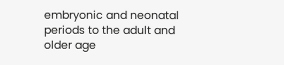embryonic and neonatal periods to the adult and older age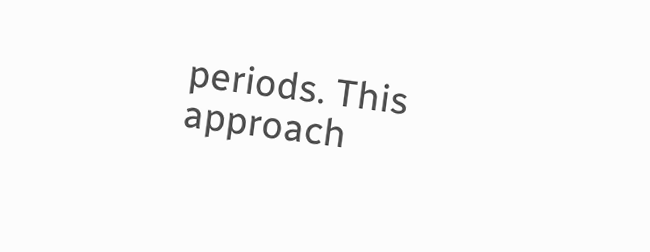periods. This approach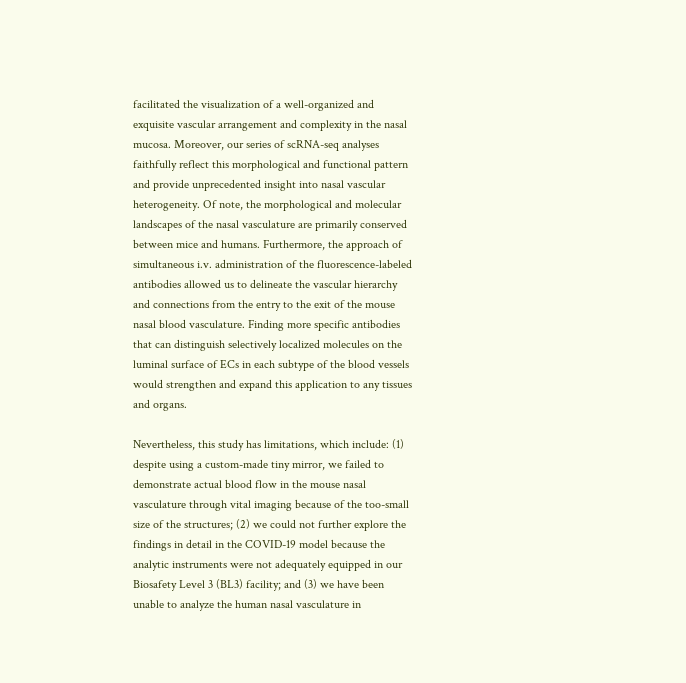facilitated the visualization of a well-organized and exquisite vascular arrangement and complexity in the nasal mucosa. Moreover, our series of scRNA-seq analyses faithfully reflect this morphological and functional pattern and provide unprecedented insight into nasal vascular heterogeneity. Of note, the morphological and molecular landscapes of the nasal vasculature are primarily conserved between mice and humans. Furthermore, the approach of simultaneous i.v. administration of the fluorescence-labeled antibodies allowed us to delineate the vascular hierarchy and connections from the entry to the exit of the mouse nasal blood vasculature. Finding more specific antibodies that can distinguish selectively localized molecules on the luminal surface of ECs in each subtype of the blood vessels would strengthen and expand this application to any tissues and organs.

Nevertheless, this study has limitations, which include: (1) despite using a custom-made tiny mirror, we failed to demonstrate actual blood flow in the mouse nasal vasculature through vital imaging because of the too-small size of the structures; (2) we could not further explore the findings in detail in the COVID-19 model because the analytic instruments were not adequately equipped in our Biosafety Level 3 (BL3) facility; and (3) we have been unable to analyze the human nasal vasculature in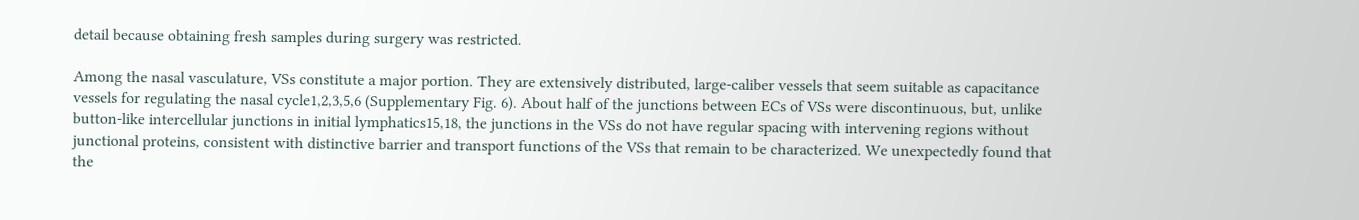detail because obtaining fresh samples during surgery was restricted.

Among the nasal vasculature, VSs constitute a major portion. They are extensively distributed, large-caliber vessels that seem suitable as capacitance vessels for regulating the nasal cycle1,2,3,5,6 (Supplementary Fig. 6). About half of the junctions between ECs of VSs were discontinuous, but, unlike button-like intercellular junctions in initial lymphatics15,18, the junctions in the VSs do not have regular spacing with intervening regions without junctional proteins, consistent with distinctive barrier and transport functions of the VSs that remain to be characterized. We unexpectedly found that the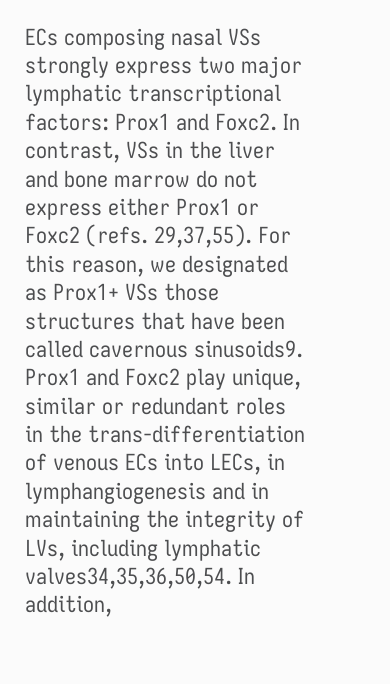ECs composing nasal VSs strongly express two major lymphatic transcriptional factors: Prox1 and Foxc2. In contrast, VSs in the liver and bone marrow do not express either Prox1 or Foxc2 (refs. 29,37,55). For this reason, we designated as Prox1+ VSs those structures that have been called cavernous sinusoids9. Prox1 and Foxc2 play unique, similar or redundant roles in the trans-differentiation of venous ECs into LECs, in lymphangiogenesis and in maintaining the integrity of LVs, including lymphatic valves34,35,36,50,54. In addition,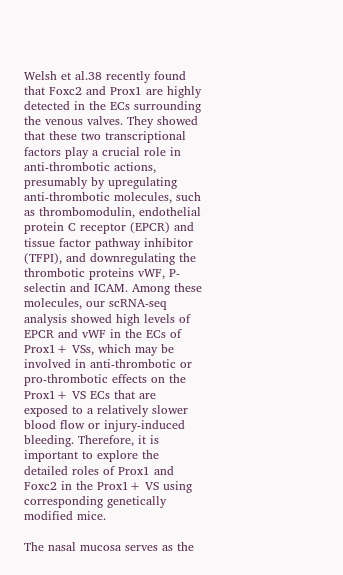Welsh et al.38 recently found that Foxc2 and Prox1 are highly detected in the ECs surrounding the venous valves. They showed that these two transcriptional factors play a crucial role in anti-thrombotic actions, presumably by upregulating anti-thrombotic molecules, such as thrombomodulin, endothelial protein C receptor (EPCR) and tissue factor pathway inhibitor (TFPI), and downregulating the thrombotic proteins vWF, P-selectin and ICAM. Among these molecules, our scRNA-seq analysis showed high levels of EPCR and vWF in the ECs of Prox1+ VSs, which may be involved in anti-thrombotic or pro-thrombotic effects on the Prox1+ VS ECs that are exposed to a relatively slower blood flow or injury-induced bleeding. Therefore, it is important to explore the detailed roles of Prox1 and Foxc2 in the Prox1+ VS using corresponding genetically modified mice.

The nasal mucosa serves as the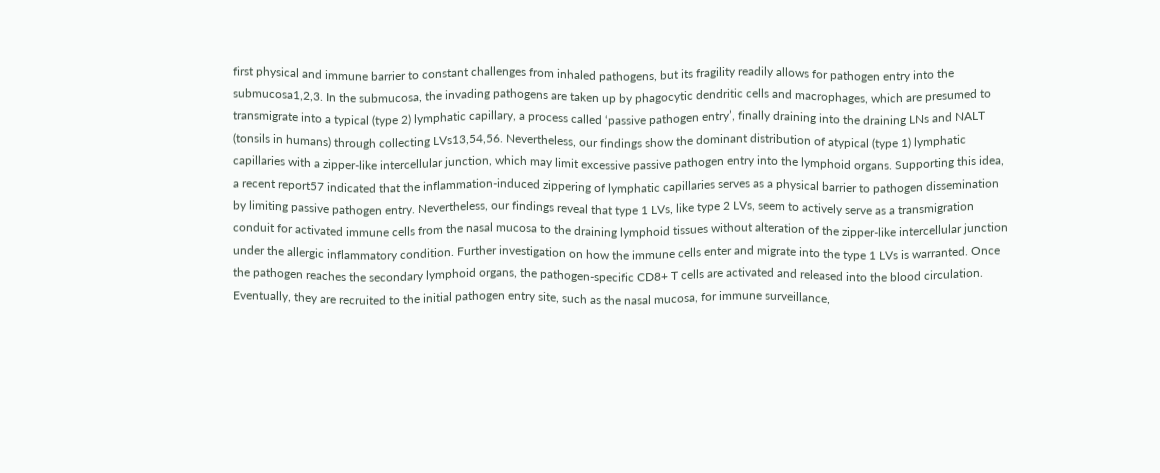first physical and immune barrier to constant challenges from inhaled pathogens, but its fragility readily allows for pathogen entry into the submucosa1,2,3. In the submucosa, the invading pathogens are taken up by phagocytic dendritic cells and macrophages, which are presumed to transmigrate into a typical (type 2) lymphatic capillary, a process called ‘passive pathogen entry’, finally draining into the draining LNs and NALT (tonsils in humans) through collecting LVs13,54,56. Nevertheless, our findings show the dominant distribution of atypical (type 1) lymphatic capillaries with a zipper-like intercellular junction, which may limit excessive passive pathogen entry into the lymphoid organs. Supporting this idea, a recent report57 indicated that the inflammation-induced zippering of lymphatic capillaries serves as a physical barrier to pathogen dissemination by limiting passive pathogen entry. Nevertheless, our findings reveal that type 1 LVs, like type 2 LVs, seem to actively serve as a transmigration conduit for activated immune cells from the nasal mucosa to the draining lymphoid tissues without alteration of the zipper-like intercellular junction under the allergic inflammatory condition. Further investigation on how the immune cells enter and migrate into the type 1 LVs is warranted. Once the pathogen reaches the secondary lymphoid organs, the pathogen-specific CD8+ T cells are activated and released into the blood circulation. Eventually, they are recruited to the initial pathogen entry site, such as the nasal mucosa, for immune surveillance,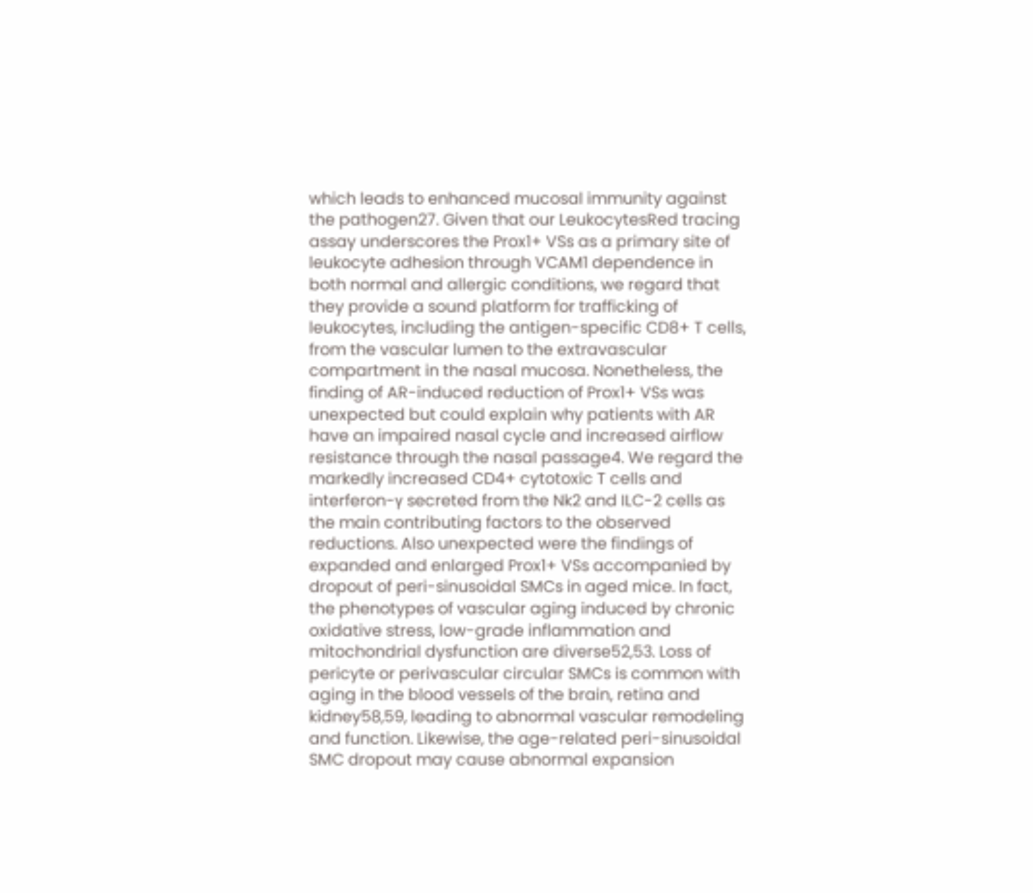which leads to enhanced mucosal immunity against the pathogen27. Given that our LeukocytesRed tracing assay underscores the Prox1+ VSs as a primary site of leukocyte adhesion through VCAM1 dependence in both normal and allergic conditions, we regard that they provide a sound platform for trafficking of leukocytes, including the antigen-specific CD8+ T cells, from the vascular lumen to the extravascular compartment in the nasal mucosa. Nonetheless, the finding of AR-induced reduction of Prox1+ VSs was unexpected but could explain why patients with AR have an impaired nasal cycle and increased airflow resistance through the nasal passage4. We regard the markedly increased CD4+ cytotoxic T cells and interferon-γ secreted from the Nk2 and ILC-2 cells as the main contributing factors to the observed reductions. Also unexpected were the findings of expanded and enlarged Prox1+ VSs accompanied by dropout of peri-sinusoidal SMCs in aged mice. In fact, the phenotypes of vascular aging induced by chronic oxidative stress, low-grade inflammation and mitochondrial dysfunction are diverse52,53. Loss of pericyte or perivascular circular SMCs is common with aging in the blood vessels of the brain, retina and kidney58,59, leading to abnormal vascular remodeling and function. Likewise, the age-related peri-sinusoidal SMC dropout may cause abnormal expansion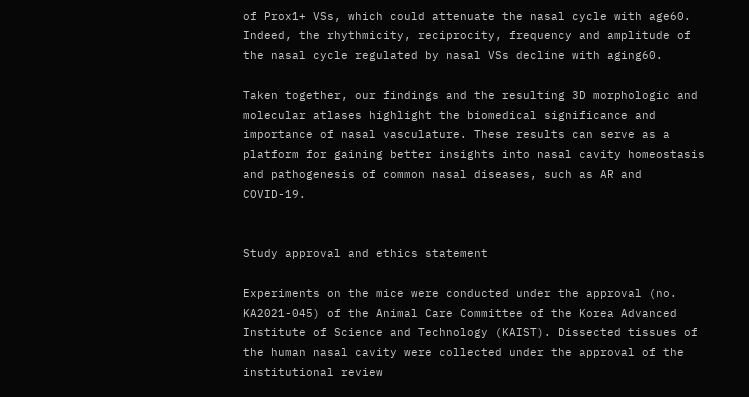of Prox1+ VSs, which could attenuate the nasal cycle with age60. Indeed, the rhythmicity, reciprocity, frequency and amplitude of the nasal cycle regulated by nasal VSs decline with aging60.

Taken together, our findings and the resulting 3D morphologic and molecular atlases highlight the biomedical significance and importance of nasal vasculature. These results can serve as a platform for gaining better insights into nasal cavity homeostasis and pathogenesis of common nasal diseases, such as AR and COVID-19.


Study approval and ethics statement

Experiments on the mice were conducted under the approval (no. KA2021-045) of the Animal Care Committee of the Korea Advanced Institute of Science and Technology (KAIST). Dissected tissues of the human nasal cavity were collected under the approval of the institutional review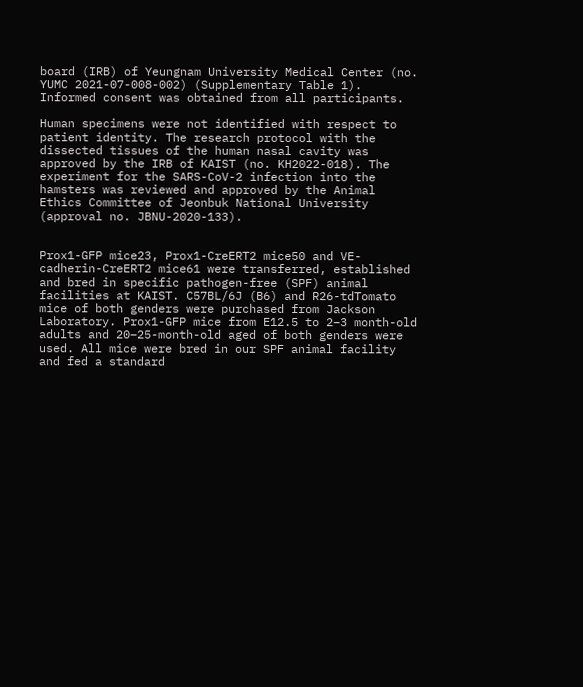board (IRB) of Yeungnam University Medical Center (no. YUMC 2021-07-008-002) (Supplementary Table 1). Informed consent was obtained from all participants.

Human specimens were not identified with respect to patient identity. The research protocol with the dissected tissues of the human nasal cavity was approved by the IRB of KAIST (no. KH2022-018). The experiment for the SARS-CoV-2 infection into the hamsters was reviewed and approved by the Animal Ethics Committee of Jeonbuk National University (approval no. JBNU-2020-133).


Prox1-GFP mice23, Prox1-CreERT2 mice50 and VE-cadherin-CreERT2 mice61 were transferred, established and bred in specific pathogen-free (SPF) animal facilities at KAIST. C57BL/6J (B6) and R26-tdTomato mice of both genders were purchased from Jackson Laboratory. Prox1-GFP mice from E12.5 to 2–3 month-old adults and 20–25-month-old aged of both genders were used. All mice were bred in our SPF animal facility and fed a standard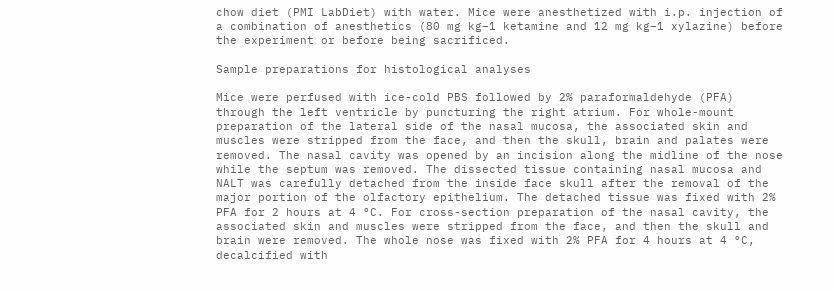chow diet (PMI LabDiet) with water. Mice were anesthetized with i.p. injection of a combination of anesthetics (80 mg kg−1 ketamine and 12 mg kg−1 xylazine) before the experiment or before being sacrificed.

Sample preparations for histological analyses

Mice were perfused with ice-cold PBS followed by 2% paraformaldehyde (PFA) through the left ventricle by puncturing the right atrium. For whole-mount preparation of the lateral side of the nasal mucosa, the associated skin and muscles were stripped from the face, and then the skull, brain and palates were removed. The nasal cavity was opened by an incision along the midline of the nose while the septum was removed. The dissected tissue containing nasal mucosa and NALT was carefully detached from the inside face skull after the removal of the major portion of the olfactory epithelium. The detached tissue was fixed with 2% PFA for 2 hours at 4 °C. For cross-section preparation of the nasal cavity, the associated skin and muscles were stripped from the face, and then the skull and brain were removed. The whole nose was fixed with 2% PFA for 4 hours at 4 °C, decalcified with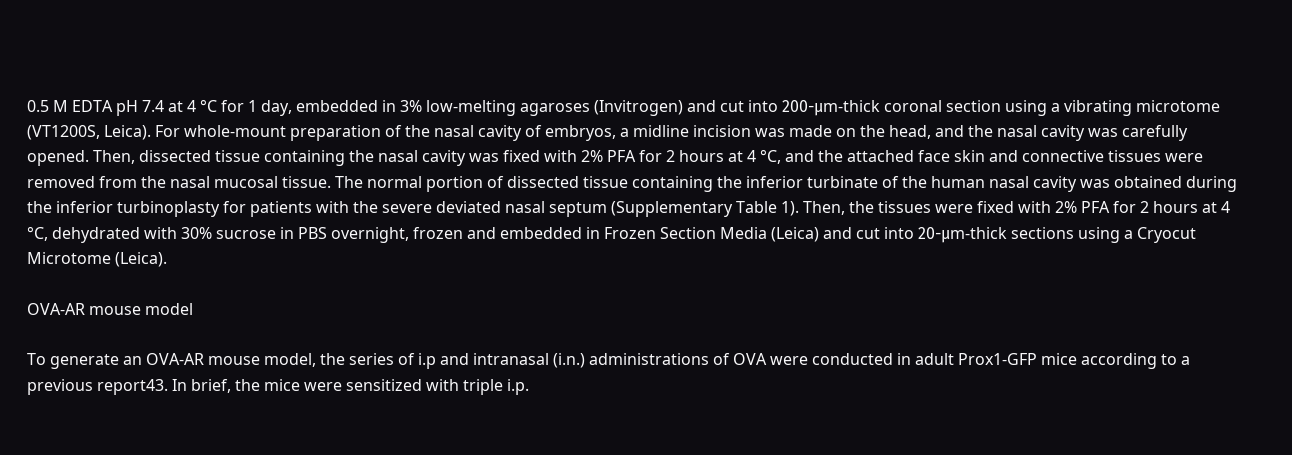0.5 M EDTA pH 7.4 at 4 °C for 1 day, embedded in 3% low-melting agaroses (Invitrogen) and cut into 200-μm-thick coronal section using a vibrating microtome (VT1200S, Leica). For whole-mount preparation of the nasal cavity of embryos, a midline incision was made on the head, and the nasal cavity was carefully opened. Then, dissected tissue containing the nasal cavity was fixed with 2% PFA for 2 hours at 4 °C, and the attached face skin and connective tissues were removed from the nasal mucosal tissue. The normal portion of dissected tissue containing the inferior turbinate of the human nasal cavity was obtained during the inferior turbinoplasty for patients with the severe deviated nasal septum (Supplementary Table 1). Then, the tissues were fixed with 2% PFA for 2 hours at 4 °C, dehydrated with 30% sucrose in PBS overnight, frozen and embedded in Frozen Section Media (Leica) and cut into 20-μm-thick sections using a Cryocut Microtome (Leica).

OVA-AR mouse model

To generate an OVA-AR mouse model, the series of i.p and intranasal (i.n.) administrations of OVA were conducted in adult Prox1-GFP mice according to a previous report43. In brief, the mice were sensitized with triple i.p.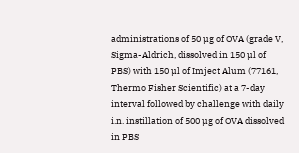administrations of 50 µg of OVA (grade V, Sigma-Aldrich, dissolved in 150 µl of PBS) with 150 µl of Imject Alum (77161, Thermo Fisher Scientific) at a 7-day interval followed by challenge with daily i.n. instillation of 500 µg of OVA dissolved in PBS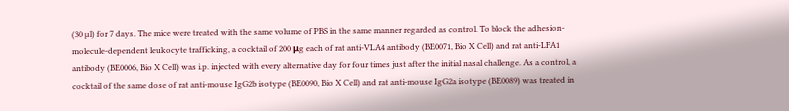(30 µl) for 7 days. The mice were treated with the same volume of PBS in the same manner regarded as control. To block the adhesion-molecule-dependent leukocyte trafficking, a cocktail of 200 μg each of rat anti-VLA4 antibody (BE0071, Bio X Cell) and rat anti-LFA1 antibody (BE0006, Bio X Cell) was i.p. injected with every alternative day for four times just after the initial nasal challenge. As a control, a cocktail of the same dose of rat anti-mouse IgG2b isotype (BE0090, Bio X Cell) and rat anti-mouse IgG2a isotype (BE0089) was treated in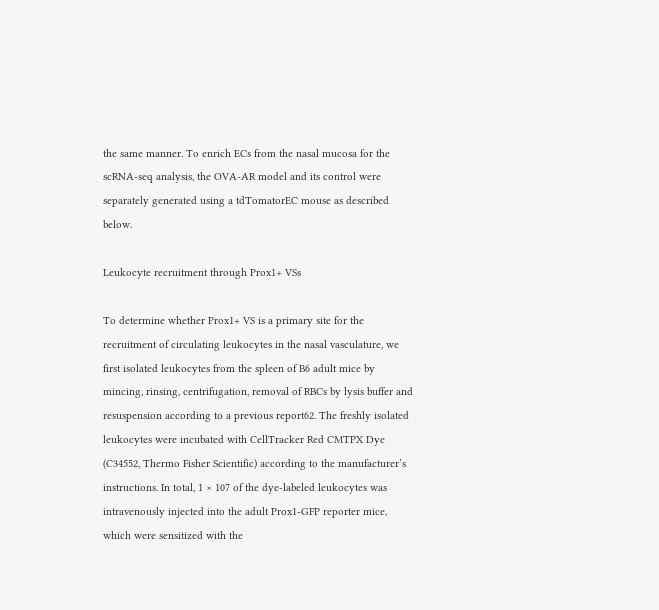the same manner. To enrich ECs from the nasal mucosa for the scRNA-seq analysis, the OVA-AR model and its control were separately generated using a tdTomatorEC mouse as described below.

Leukocyte recruitment through Prox1+ VSs

To determine whether Prox1+ VS is a primary site for the recruitment of circulating leukocytes in the nasal vasculature, we first isolated leukocytes from the spleen of B6 adult mice by mincing, rinsing, centrifugation, removal of RBCs by lysis buffer and resuspension according to a previous report62. The freshly isolated leukocytes were incubated with CellTracker Red CMTPX Dye (C34552, Thermo Fisher Scientific) according to the manufacturer’s instructions. In total, 1 × 107 of the dye-labeled leukocytes was intravenously injected into the adult Prox1-GFP reporter mice, which were sensitized with the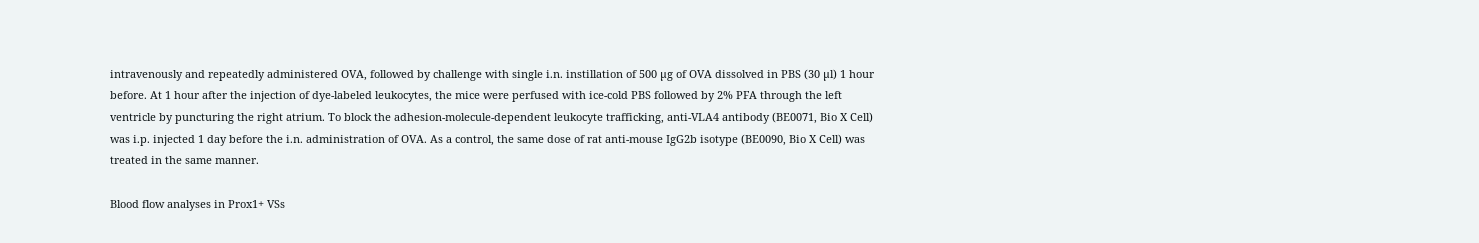intravenously and repeatedly administered OVA, followed by challenge with single i.n. instillation of 500 µg of OVA dissolved in PBS (30 µl) 1 hour before. At 1 hour after the injection of dye-labeled leukocytes, the mice were perfused with ice-cold PBS followed by 2% PFA through the left ventricle by puncturing the right atrium. To block the adhesion-molecule-dependent leukocyte trafficking, anti-VLA4 antibody (BE0071, Bio X Cell) was i.p. injected 1 day before the i.n. administration of OVA. As a control, the same dose of rat anti-mouse IgG2b isotype (BE0090, Bio X Cell) was treated in the same manner.

Blood flow analyses in Prox1+ VSs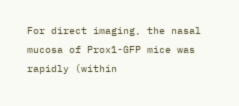For direct imaging, the nasal mucosa of Prox1-GFP mice was rapidly (within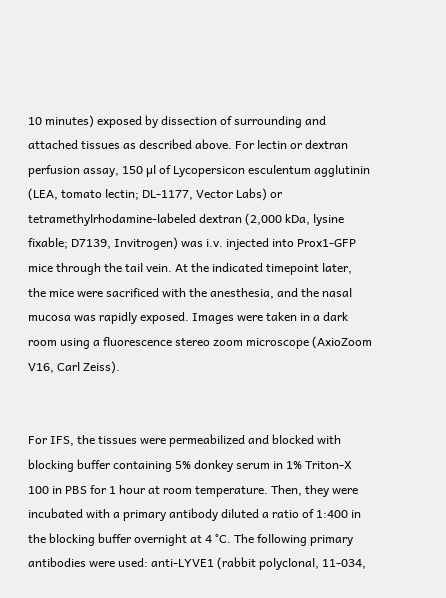10 minutes) exposed by dissection of surrounding and attached tissues as described above. For lectin or dextran perfusion assay, 150 µl of Lycopersicon esculentum agglutinin (LEA, tomato lectin; DL-1177, Vector Labs) or tetramethylrhodamine-labeled dextran (2,000 kDa, lysine fixable; D7139, Invitrogen) was i.v. injected into Prox1-GFP mice through the tail vein. At the indicated timepoint later, the mice were sacrificed with the anesthesia, and the nasal mucosa was rapidly exposed. Images were taken in a dark room using a fluorescence stereo zoom microscope (AxioZoom V16, Carl Zeiss).


For IFS, the tissues were permeabilized and blocked with blocking buffer containing 5% donkey serum in 1% Triton-X 100 in PBS for 1 hour at room temperature. Then, they were incubated with a primary antibody diluted a ratio of 1:400 in the blocking buffer overnight at 4 °C. The following primary antibodies were used: anti-LYVE1 (rabbit polyclonal, 11-034,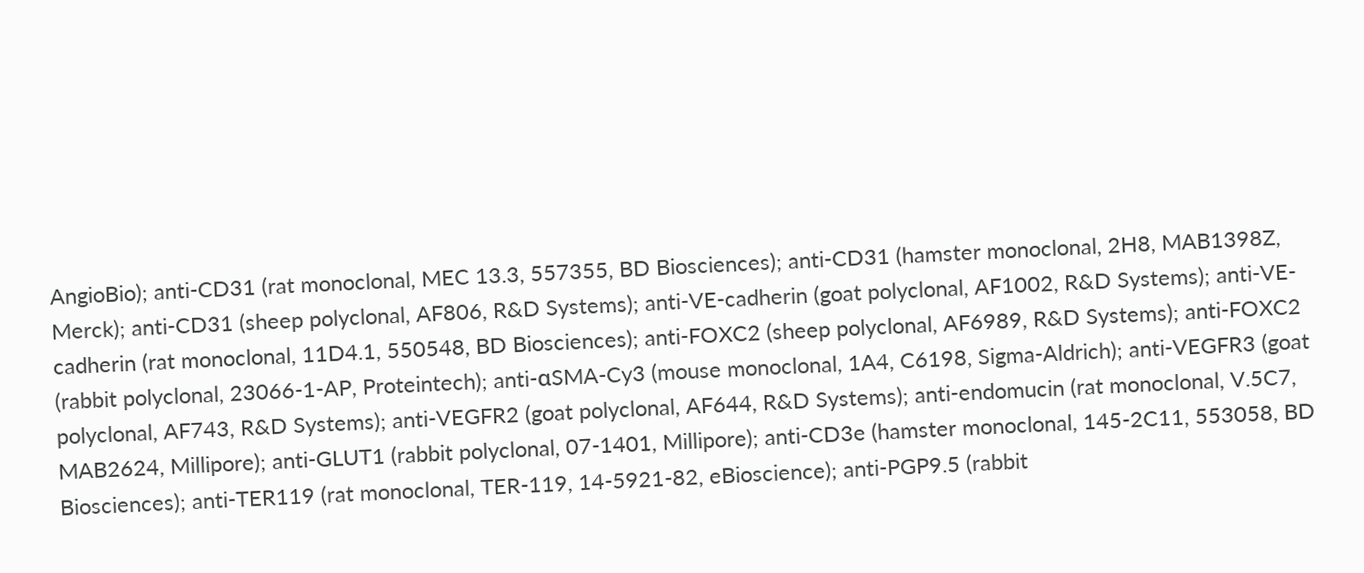AngioBio); anti-CD31 (rat monoclonal, MEC 13.3, 557355, BD Biosciences); anti-CD31 (hamster monoclonal, 2H8, MAB1398Z, Merck); anti-CD31 (sheep polyclonal, AF806, R&D Systems); anti-VE-cadherin (goat polyclonal, AF1002, R&D Systems); anti-VE-cadherin (rat monoclonal, 11D4.1, 550548, BD Biosciences); anti-FOXC2 (sheep polyclonal, AF6989, R&D Systems); anti-FOXC2 (rabbit polyclonal, 23066-1-AP, Proteintech); anti-αSMA-Cy3 (mouse monoclonal, 1A4, C6198, Sigma-Aldrich); anti-VEGFR3 (goat polyclonal, AF743, R&D Systems); anti-VEGFR2 (goat polyclonal, AF644, R&D Systems); anti-endomucin (rat monoclonal, V.5C7, MAB2624, Millipore); anti-GLUT1 (rabbit polyclonal, 07-1401, Millipore); anti-CD3e (hamster monoclonal, 145-2C11, 553058, BD Biosciences); anti-TER119 (rat monoclonal, TER-119, 14-5921-82, eBioscience); anti-PGP9.5 (rabbit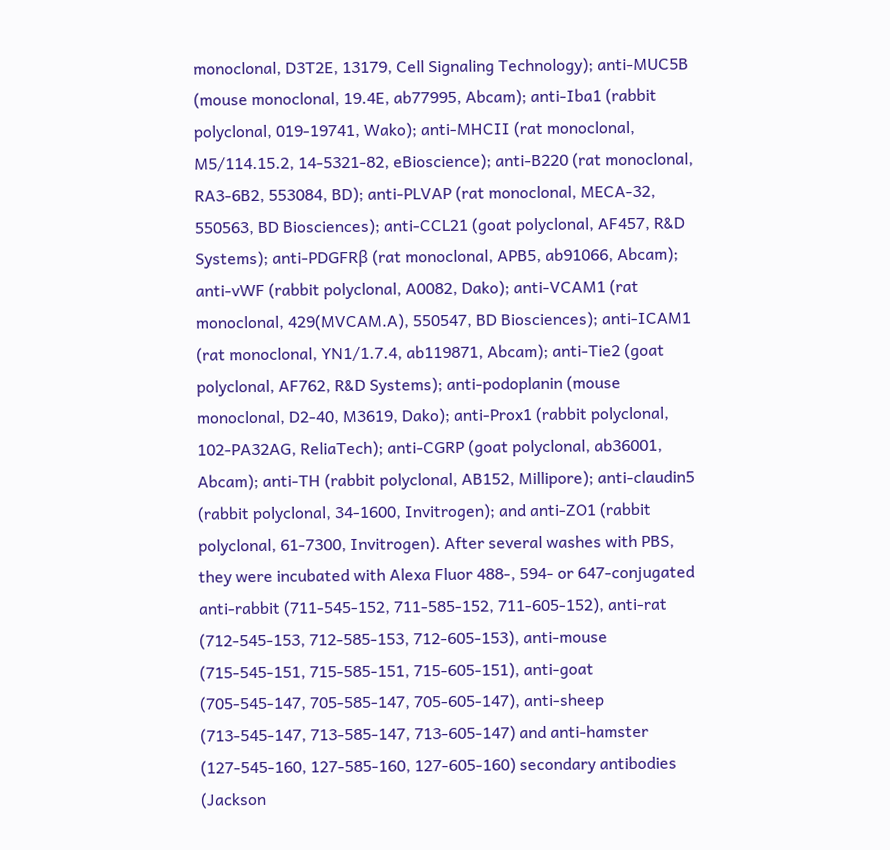monoclonal, D3T2E, 13179, Cell Signaling Technology); anti-MUC5B (mouse monoclonal, 19.4E, ab77995, Abcam); anti-Iba1 (rabbit polyclonal, 019-19741, Wako); anti-MHCII (rat monoclonal, M5/114.15.2, 14-5321-82, eBioscience); anti-B220 (rat monoclonal, RA3-6B2, 553084, BD); anti-PLVAP (rat monoclonal, MECA-32, 550563, BD Biosciences); anti-CCL21 (goat polyclonal, AF457, R&D Systems); anti-PDGFRβ (rat monoclonal, APB5, ab91066, Abcam); anti-vWF (rabbit polyclonal, A0082, Dako); anti-VCAM1 (rat monoclonal, 429(MVCAM.A), 550547, BD Biosciences); anti-ICAM1 (rat monoclonal, YN1/1.7.4, ab119871, Abcam); anti-Tie2 (goat polyclonal, AF762, R&D Systems); anti-podoplanin (mouse monoclonal, D2-40, M3619, Dako); anti-Prox1 (rabbit polyclonal, 102-PA32AG, ReliaTech); anti-CGRP (goat polyclonal, ab36001, Abcam); anti-TH (rabbit polyclonal, AB152, Millipore); anti-claudin5 (rabbit polyclonal, 34-1600, Invitrogen); and anti-ZO1 (rabbit polyclonal, 61-7300, Invitrogen). After several washes with PBS, they were incubated with Alexa Fluor 488-, 594- or 647-conjugated anti-rabbit (711-545-152, 711-585-152, 711-605-152), anti-rat (712-545-153, 712-585-153, 712-605-153), anti-mouse (715-545-151, 715-585-151, 715-605-151), anti-goat (705-545-147, 705-585-147, 705-605-147), anti-sheep (713-545-147, 713-585-147, 713-605-147) and anti-hamster (127-545-160, 127-585-160, 127-605-160) secondary antibodies (Jackson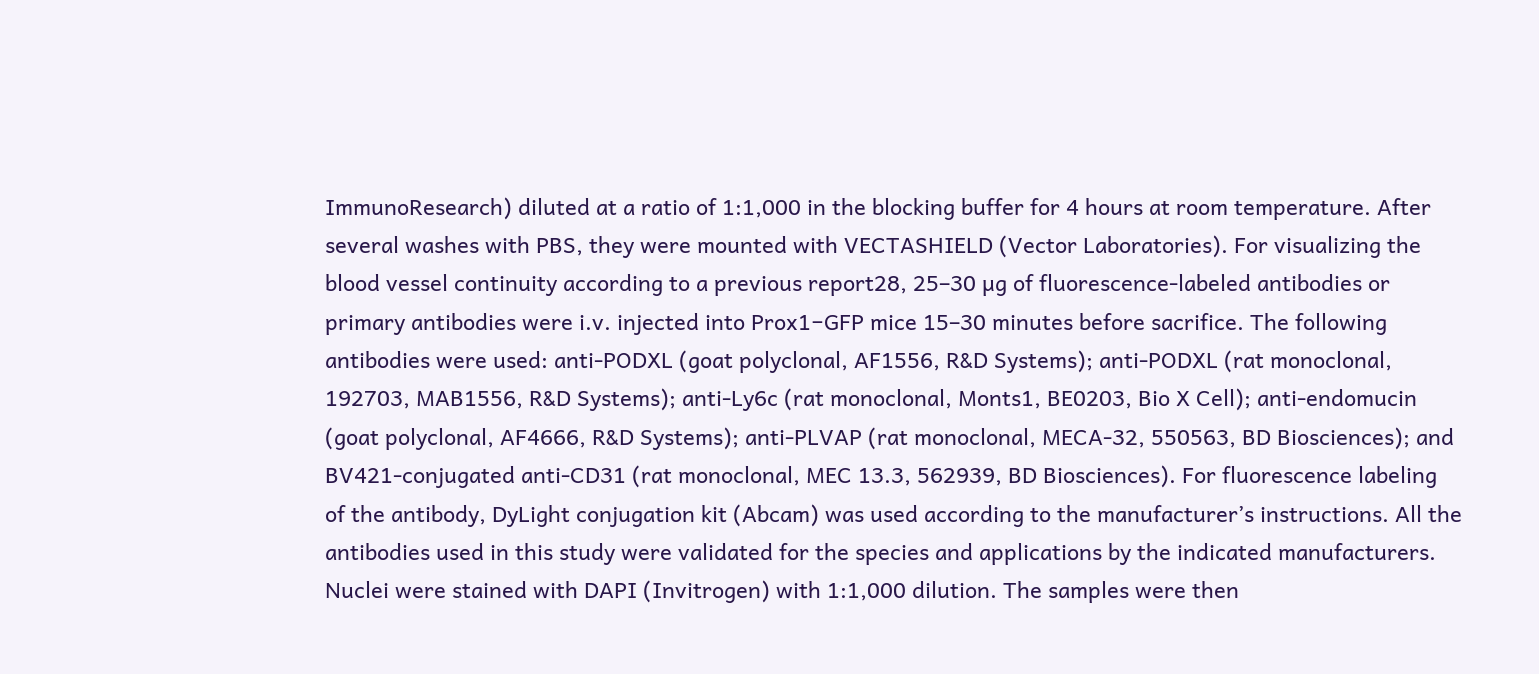ImmunoResearch) diluted at a ratio of 1:1,000 in the blocking buffer for 4 hours at room temperature. After several washes with PBS, they were mounted with VECTASHIELD (Vector Laboratories). For visualizing the blood vessel continuity according to a previous report28, 25–30 µg of fluorescence-labeled antibodies or primary antibodies were i.v. injected into Prox1−GFP mice 15–30 minutes before sacrifice. The following antibodies were used: anti-PODXL (goat polyclonal, AF1556, R&D Systems); anti-PODXL (rat monoclonal, 192703, MAB1556, R&D Systems); anti-Ly6c (rat monoclonal, Monts1, BE0203, Bio X Cell); anti-endomucin (goat polyclonal, AF4666, R&D Systems); anti-PLVAP (rat monoclonal, MECA-32, 550563, BD Biosciences); and BV421-conjugated anti-CD31 (rat monoclonal, MEC 13.3, 562939, BD Biosciences). For fluorescence labeling of the antibody, DyLight conjugation kit (Abcam) was used according to the manufacturer’s instructions. All the antibodies used in this study were validated for the species and applications by the indicated manufacturers. Nuclei were stained with DAPI (Invitrogen) with 1:1,000 dilution. The samples were then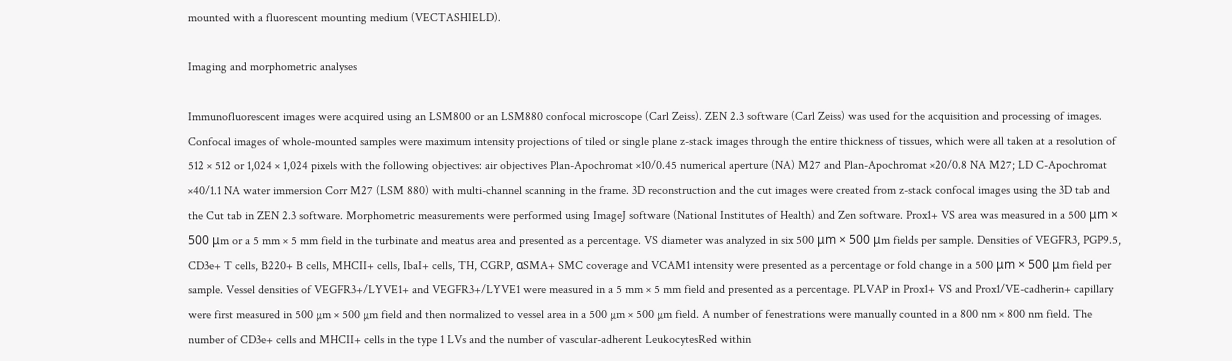mounted with a fluorescent mounting medium (VECTASHIELD).

Imaging and morphometric analyses

Immunofluorescent images were acquired using an LSM800 or an LSM880 confocal microscope (Carl Zeiss). ZEN 2.3 software (Carl Zeiss) was used for the acquisition and processing of images. Confocal images of whole-mounted samples were maximum intensity projections of tiled or single plane z-stack images through the entire thickness of tissues, which were all taken at a resolution of 512 × 512 or 1,024 × 1,024 pixels with the following objectives: air objectives Plan-Apochromat ×10/0.45 numerical aperture (NA) M27 and Plan-Apochromat ×20/0.8 NA M27; LD C-Apochromat ×40/1.1 NA water immersion Corr M27 (LSM 880) with multi-channel scanning in the frame. 3D reconstruction and the cut images were created from z-stack confocal images using the 3D tab and the Cut tab in ZEN 2.3 software. Morphometric measurements were performed using ImageJ software (National Institutes of Health) and Zen software. Prox1+ VS area was measured in a 500 μm × 500 μm or a 5 mm × 5 mm field in the turbinate and meatus area and presented as a percentage. VS diameter was analyzed in six 500 μm × 500 μm fields per sample. Densities of VEGFR3, PGP9.5, CD3e+ T cells, B220+ B cells, MHCII+ cells, IbaI+ cells, TH, CGRP, αSMA+ SMC coverage and VCAM1 intensity were presented as a percentage or fold change in a 500 μm × 500 μm field per sample. Vessel densities of VEGFR3+/LYVE1+ and VEGFR3+/LYVE1 were measured in a 5 mm × 5 mm field and presented as a percentage. PLVAP in Prox1+ VS and Prox1/VE-cadherin+ capillary were first measured in 500 µm × 500 µm field and then normalized to vessel area in a 500 µm × 500 µm field. A number of fenestrations were manually counted in a 800 nm × 800 nm field. The number of CD3e+ cells and MHCII+ cells in the type 1 LVs and the number of vascular-adherent LeukocytesRed within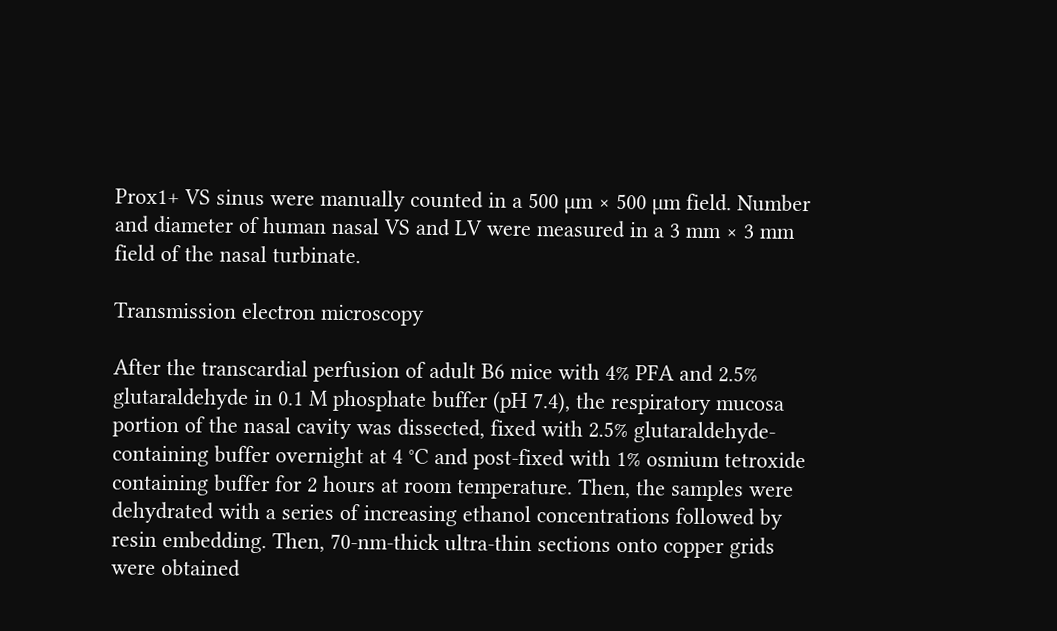Prox1+ VS sinus were manually counted in a 500 µm × 500 µm field. Number and diameter of human nasal VS and LV were measured in a 3 mm × 3 mm field of the nasal turbinate.

Transmission electron microscopy

After the transcardial perfusion of adult B6 mice with 4% PFA and 2.5% glutaraldehyde in 0.1 M phosphate buffer (pH 7.4), the respiratory mucosa portion of the nasal cavity was dissected, fixed with 2.5% glutaraldehyde-containing buffer overnight at 4 °C and post-fixed with 1% osmium tetroxide containing buffer for 2 hours at room temperature. Then, the samples were dehydrated with a series of increasing ethanol concentrations followed by resin embedding. Then, 70-nm-thick ultra-thin sections onto copper grids were obtained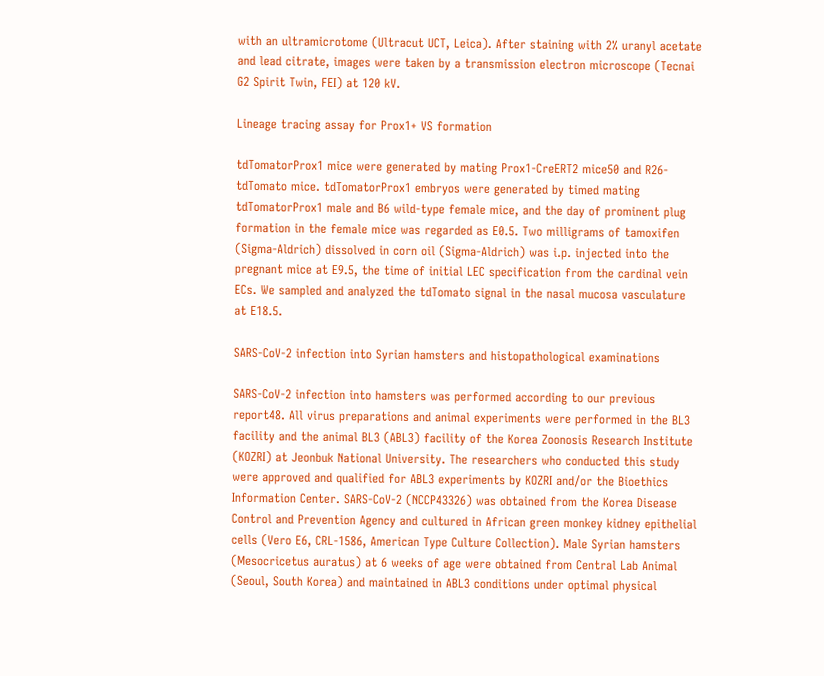with an ultramicrotome (Ultracut UCT, Leica). After staining with 2% uranyl acetate and lead citrate, images were taken by a transmission electron microscope (Tecnai G2 Spirit Twin, FEI) at 120 kV.

Lineage tracing assay for Prox1+ VS formation

tdTomatorProx1 mice were generated by mating Prox1-CreERT2 mice50 and R26-tdTomato mice. tdTomatorProx1 embryos were generated by timed mating tdTomatorProx1 male and B6 wild-type female mice, and the day of prominent plug formation in the female mice was regarded as E0.5. Two milligrams of tamoxifen (Sigma-Aldrich) dissolved in corn oil (Sigma-Aldrich) was i.p. injected into the pregnant mice at E9.5, the time of initial LEC specification from the cardinal vein ECs. We sampled and analyzed the tdTomato signal in the nasal mucosa vasculature at E18.5.

SARS-CoV-2 infection into Syrian hamsters and histopathological examinations

SARS-CoV-2 infection into hamsters was performed according to our previous report48. All virus preparations and animal experiments were performed in the BL3 facility and the animal BL3 (ABL3) facility of the Korea Zoonosis Research Institute (KOZRI) at Jeonbuk National University. The researchers who conducted this study were approved and qualified for ABL3 experiments by KOZRI and/or the Bioethics Information Center. SARS-CoV-2 (NCCP43326) was obtained from the Korea Disease Control and Prevention Agency and cultured in African green monkey kidney epithelial cells (Vero E6, CRL-1586, American Type Culture Collection). Male Syrian hamsters (Mesocricetus auratus) at 6 weeks of age were obtained from Central Lab Animal (Seoul, South Korea) and maintained in ABL3 conditions under optimal physical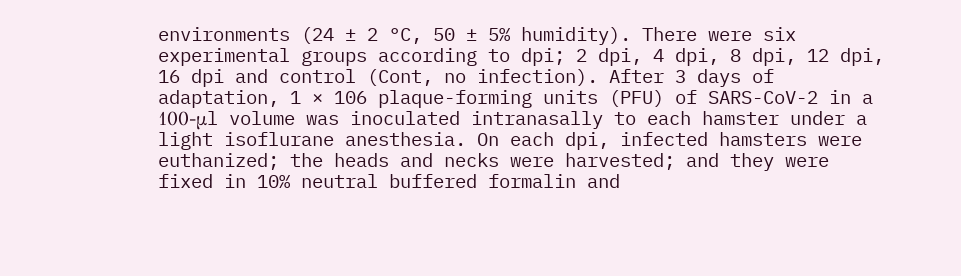environments (24 ± 2 °C, 50 ± 5% humidity). There were six experimental groups according to dpi; 2 dpi, 4 dpi, 8 dpi, 12 dpi, 16 dpi and control (Cont, no infection). After 3 days of adaptation, 1 × 106 plaque-forming units (PFU) of SARS-CoV-2 in a 100-μl volume was inoculated intranasally to each hamster under a light isoflurane anesthesia. On each dpi, infected hamsters were euthanized; the heads and necks were harvested; and they were fixed in 10% neutral buffered formalin and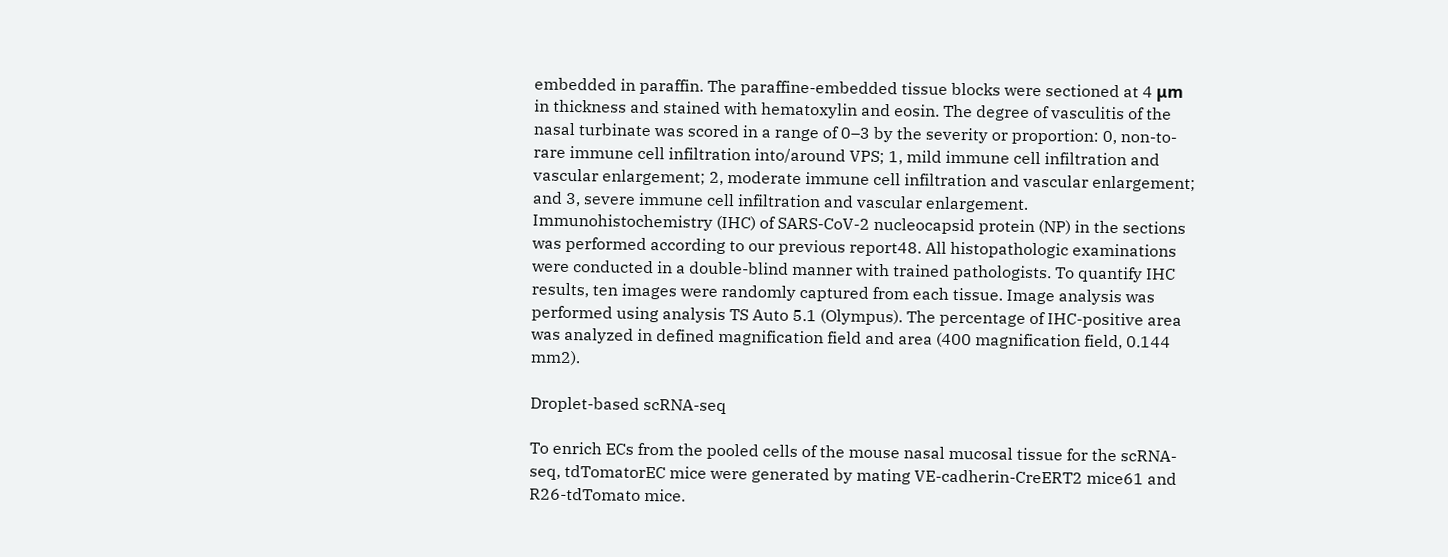embedded in paraffin. The paraffine-embedded tissue blocks were sectioned at 4 μm in thickness and stained with hematoxylin and eosin. The degree of vasculitis of the nasal turbinate was scored in a range of 0–3 by the severity or proportion: 0, non-to-rare immune cell infiltration into/around VPS; 1, mild immune cell infiltration and vascular enlargement; 2, moderate immune cell infiltration and vascular enlargement; and 3, severe immune cell infiltration and vascular enlargement. Immunohistochemistry (IHC) of SARS-CoV-2 nucleocapsid protein (NP) in the sections was performed according to our previous report48. All histopathologic examinations were conducted in a double-blind manner with trained pathologists. To quantify IHC results, ten images were randomly captured from each tissue. Image analysis was performed using analysis TS Auto 5.1 (Olympus). The percentage of IHC-positive area was analyzed in defined magnification field and area (400 magnification field, 0.144 mm2).

Droplet-based scRNA-seq

To enrich ECs from the pooled cells of the mouse nasal mucosal tissue for the scRNA-seq, tdTomatorEC mice were generated by mating VE-cadherin-CreERT2 mice61 and R26-tdTomato mice.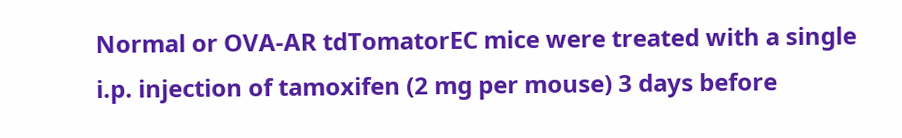Normal or OVA-AR tdTomatorEC mice were treated with a single i.p. injection of tamoxifen (2 mg per mouse) 3 days before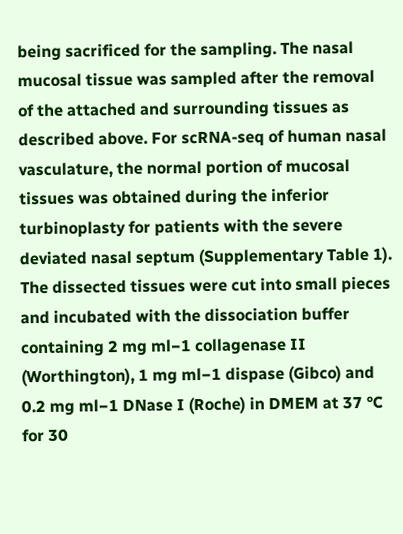being sacrificed for the sampling. The nasal mucosal tissue was sampled after the removal of the attached and surrounding tissues as described above. For scRNA-seq of human nasal vasculature, the normal portion of mucosal tissues was obtained during the inferior turbinoplasty for patients with the severe deviated nasal septum (Supplementary Table 1). The dissected tissues were cut into small pieces and incubated with the dissociation buffer containing 2 mg ml−1 collagenase II (Worthington), 1 mg ml−1 dispase (Gibco) and 0.2 mg ml−1 DNase I (Roche) in DMEM at 37 °C for 30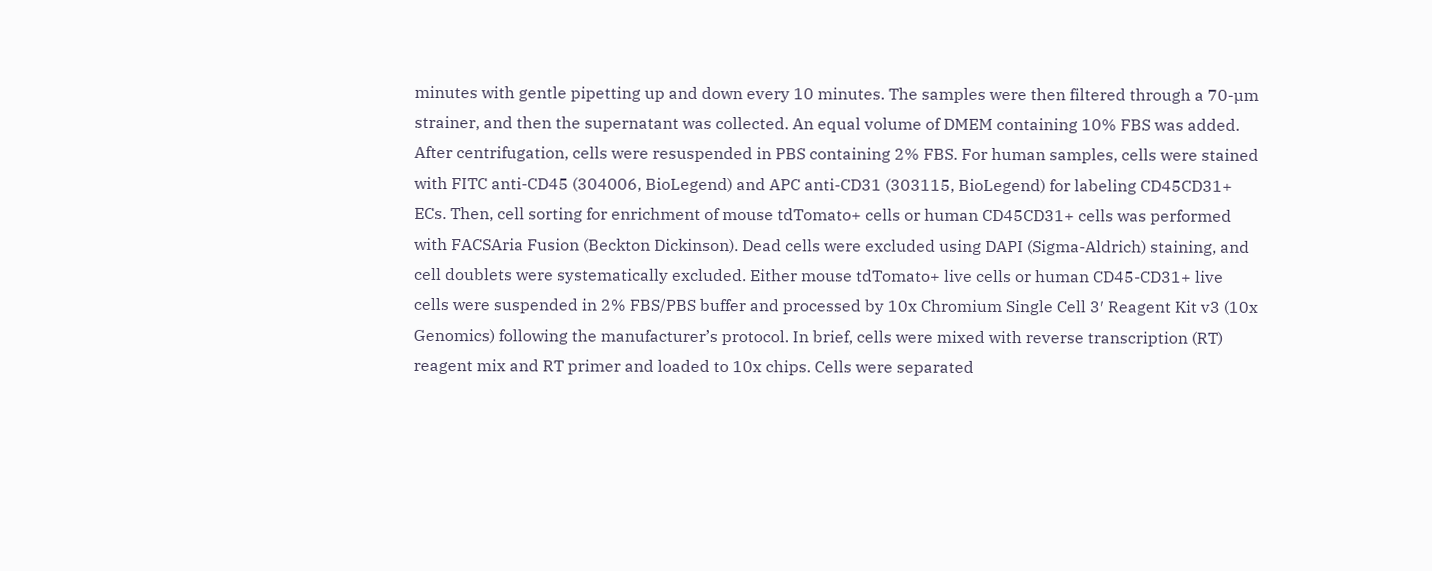minutes with gentle pipetting up and down every 10 minutes. The samples were then filtered through a 70-µm strainer, and then the supernatant was collected. An equal volume of DMEM containing 10% FBS was added. After centrifugation, cells were resuspended in PBS containing 2% FBS. For human samples, cells were stained with FITC anti-CD45 (304006, BioLegend) and APC anti-CD31 (303115, BioLegend) for labeling CD45CD31+ ECs. Then, cell sorting for enrichment of mouse tdTomato+ cells or human CD45CD31+ cells was performed with FACSAria Fusion (Beckton Dickinson). Dead cells were excluded using DAPI (Sigma-Aldrich) staining, and cell doublets were systematically excluded. Either mouse tdTomato+ live cells or human CD45-CD31+ live cells were suspended in 2% FBS/PBS buffer and processed by 10x Chromium Single Cell 3′ Reagent Kit v3 (10x Genomics) following the manufacturer’s protocol. In brief, cells were mixed with reverse transcription (RT) reagent mix and RT primer and loaded to 10x chips. Cells were separated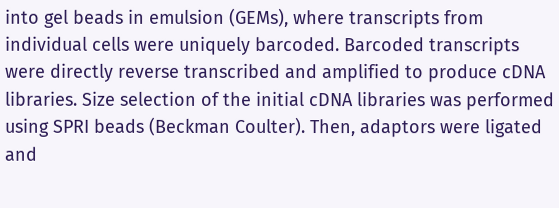into gel beads in emulsion (GEMs), where transcripts from individual cells were uniquely barcoded. Barcoded transcripts were directly reverse transcribed and amplified to produce cDNA libraries. Size selection of the initial cDNA libraries was performed using SPRI beads (Beckman Coulter). Then, adaptors were ligated and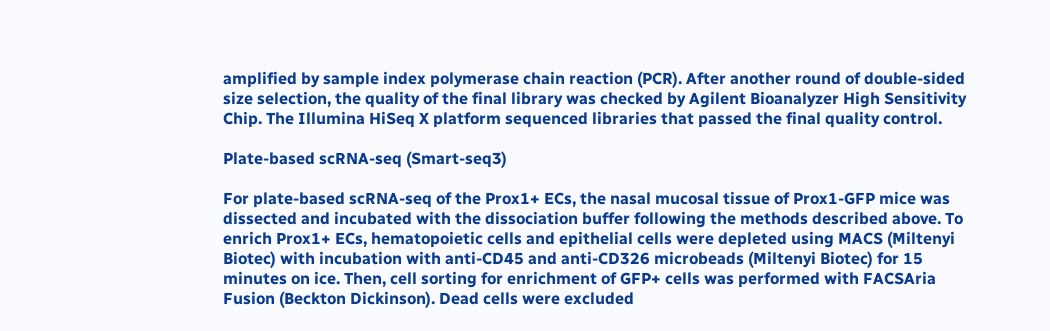amplified by sample index polymerase chain reaction (PCR). After another round of double-sided size selection, the quality of the final library was checked by Agilent Bioanalyzer High Sensitivity Chip. The Illumina HiSeq X platform sequenced libraries that passed the final quality control.

Plate-based scRNA-seq (Smart-seq3)

For plate-based scRNA-seq of the Prox1+ ECs, the nasal mucosal tissue of Prox1-GFP mice was dissected and incubated with the dissociation buffer following the methods described above. To enrich Prox1+ ECs, hematopoietic cells and epithelial cells were depleted using MACS (Miltenyi Biotec) with incubation with anti-CD45 and anti-CD326 microbeads (Miltenyi Biotec) for 15 minutes on ice. Then, cell sorting for enrichment of GFP+ cells was performed with FACSAria Fusion (Beckton Dickinson). Dead cells were excluded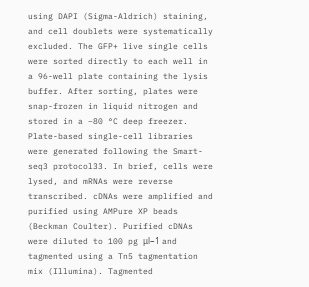using DAPI (Sigma-Aldrich) staining, and cell doublets were systematically excluded. The GFP+ live single cells were sorted directly to each well in a 96-well plate containing the lysis buffer. After sorting, plates were snap-frozen in liquid nitrogen and stored in a −80 °C deep freezer. Plate-based single-cell libraries were generated following the Smart-seq3 protocol33. In brief, cells were lysed, and mRNAs were reverse transcribed. cDNAs were amplified and purified using AMPure XP beads (Beckman Coulter). Purified cDNAs were diluted to 100 pg μl−1 and tagmented using a Tn5 tagmentation mix (Illumina). Tagmented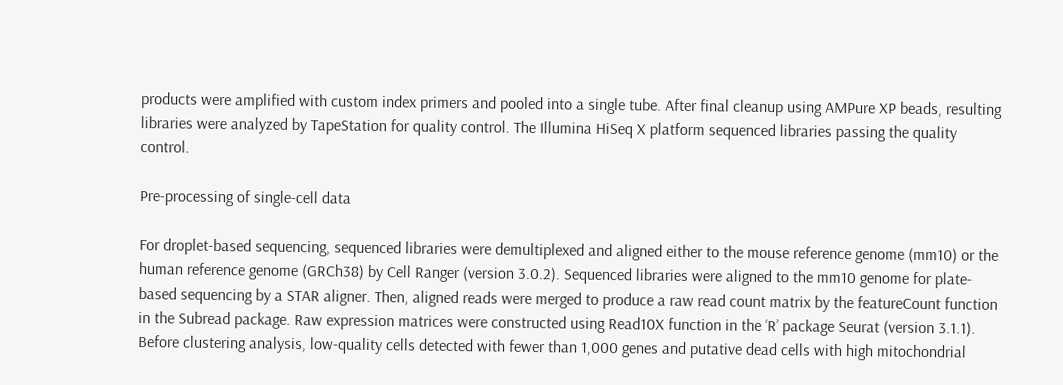products were amplified with custom index primers and pooled into a single tube. After final cleanup using AMPure XP beads, resulting libraries were analyzed by TapeStation for quality control. The Illumina HiSeq X platform sequenced libraries passing the quality control.

Pre-processing of single-cell data

For droplet-based sequencing, sequenced libraries were demultiplexed and aligned either to the mouse reference genome (mm10) or the human reference genome (GRCh38) by Cell Ranger (version 3.0.2). Sequenced libraries were aligned to the mm10 genome for plate-based sequencing by a STAR aligner. Then, aligned reads were merged to produce a raw read count matrix by the featureCount function in the Subread package. Raw expression matrices were constructed using Read10X function in the ‘R’ package Seurat (version 3.1.1). Before clustering analysis, low-quality cells detected with fewer than 1,000 genes and putative dead cells with high mitochondrial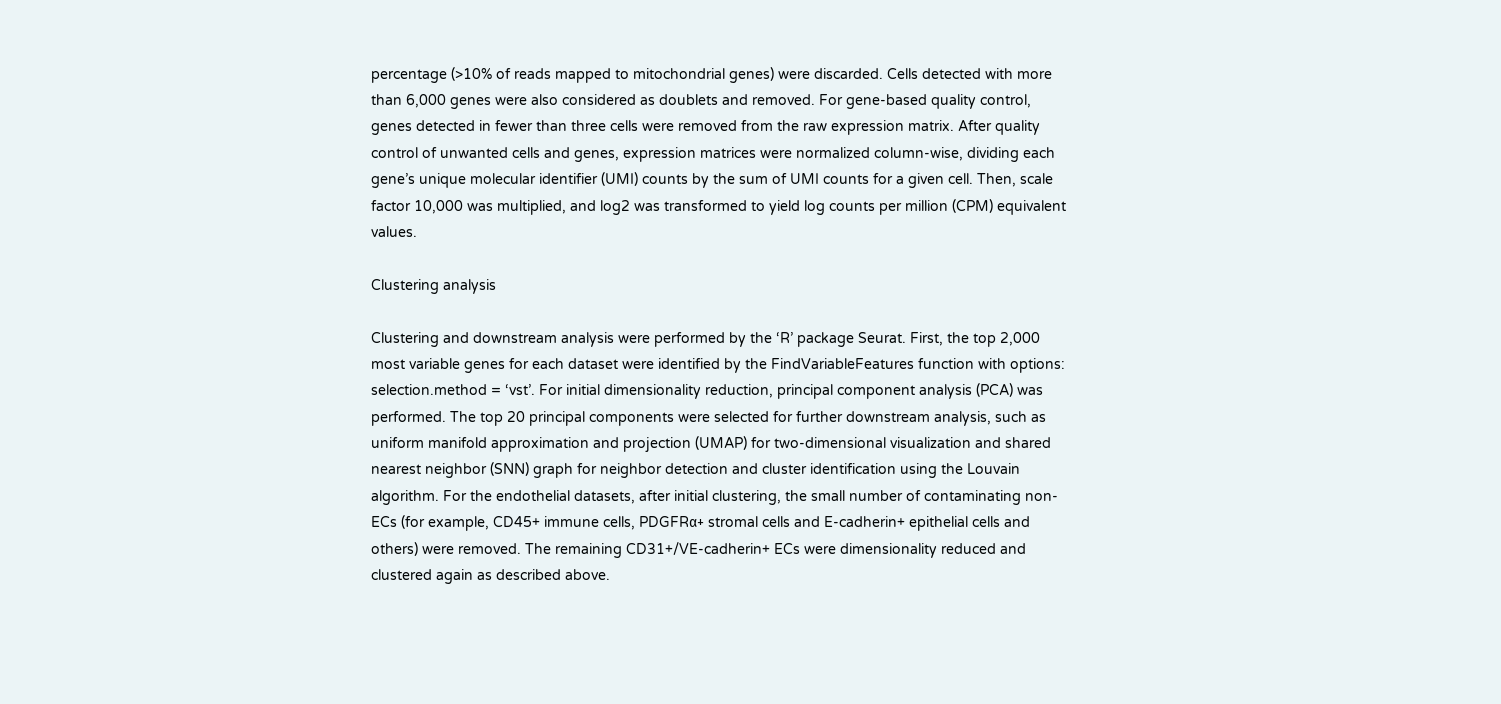percentage (>10% of reads mapped to mitochondrial genes) were discarded. Cells detected with more than 6,000 genes were also considered as doublets and removed. For gene-based quality control, genes detected in fewer than three cells were removed from the raw expression matrix. After quality control of unwanted cells and genes, expression matrices were normalized column-wise, dividing each gene’s unique molecular identifier (UMI) counts by the sum of UMI counts for a given cell. Then, scale factor 10,000 was multiplied, and log2 was transformed to yield log counts per million (CPM) equivalent values.

Clustering analysis

Clustering and downstream analysis were performed by the ‘R’ package Seurat. First, the top 2,000 most variable genes for each dataset were identified by the FindVariableFeatures function with options: selection.method = ‘vst’. For initial dimensionality reduction, principal component analysis (PCA) was performed. The top 20 principal components were selected for further downstream analysis, such as uniform manifold approximation and projection (UMAP) for two-dimensional visualization and shared nearest neighbor (SNN) graph for neighbor detection and cluster identification using the Louvain algorithm. For the endothelial datasets, after initial clustering, the small number of contaminating non-ECs (for example, CD45+ immune cells, PDGFRα+ stromal cells and E-cadherin+ epithelial cells and others) were removed. The remaining CD31+/VE-cadherin+ ECs were dimensionality reduced and clustered again as described above.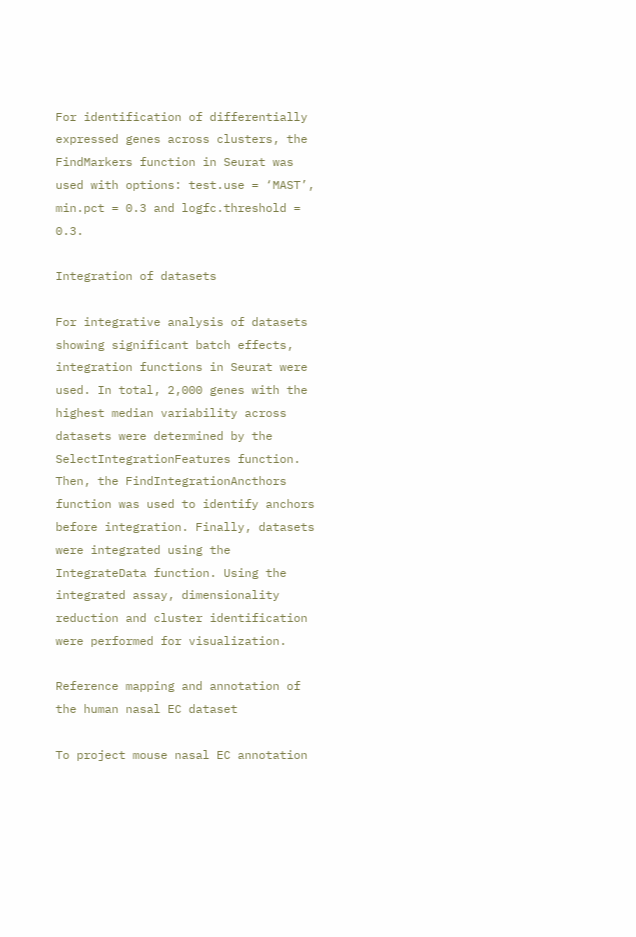For identification of differentially expressed genes across clusters, the FindMarkers function in Seurat was used with options: test.use = ‘MAST’, min.pct = 0.3 and logfc.threshold = 0.3.

Integration of datasets

For integrative analysis of datasets showing significant batch effects, integration functions in Seurat were used. In total, 2,000 genes with the highest median variability across datasets were determined by the SelectIntegrationFeatures function. Then, the FindIntegrationAncthors function was used to identify anchors before integration. Finally, datasets were integrated using the IntegrateData function. Using the integrated assay, dimensionality reduction and cluster identification were performed for visualization.

Reference mapping and annotation of the human nasal EC dataset

To project mouse nasal EC annotation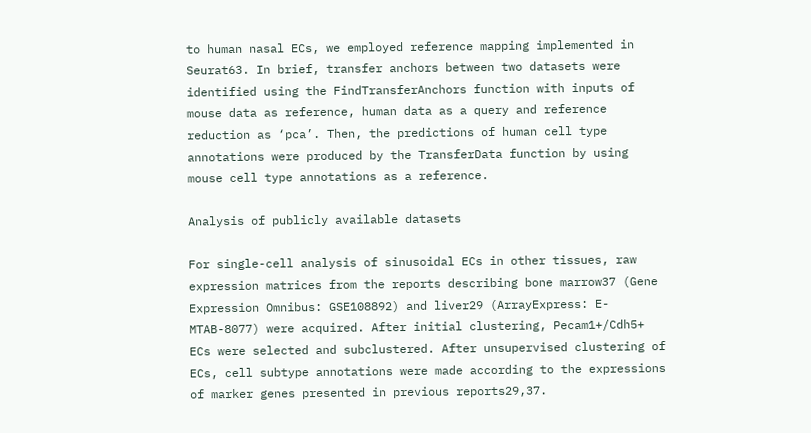to human nasal ECs, we employed reference mapping implemented in Seurat63. In brief, transfer anchors between two datasets were identified using the FindTransferAnchors function with inputs of mouse data as reference, human data as a query and reference reduction as ‘pca’. Then, the predictions of human cell type annotations were produced by the TransferData function by using mouse cell type annotations as a reference.

Analysis of publicly available datasets

For single-cell analysis of sinusoidal ECs in other tissues, raw expression matrices from the reports describing bone marrow37 (Gene Expression Omnibus: GSE108892) and liver29 (ArrayExpress: E-MTAB-8077) were acquired. After initial clustering, Pecam1+/Cdh5+ ECs were selected and subclustered. After unsupervised clustering of ECs, cell subtype annotations were made according to the expressions of marker genes presented in previous reports29,37.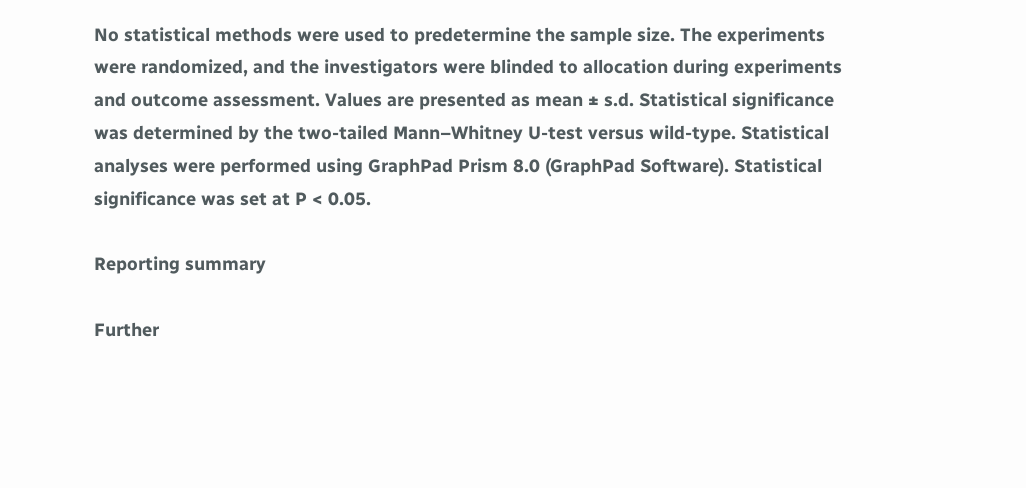No statistical methods were used to predetermine the sample size. The experiments were randomized, and the investigators were blinded to allocation during experiments and outcome assessment. Values are presented as mean ± s.d. Statistical significance was determined by the two-tailed Mann–Whitney U-test versus wild-type. Statistical analyses were performed using GraphPad Prism 8.0 (GraphPad Software). Statistical significance was set at P < 0.05.

Reporting summary

Further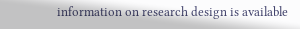information on research design is available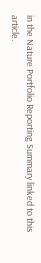in the Nature Portfolio Reporting Summary linked to this article.